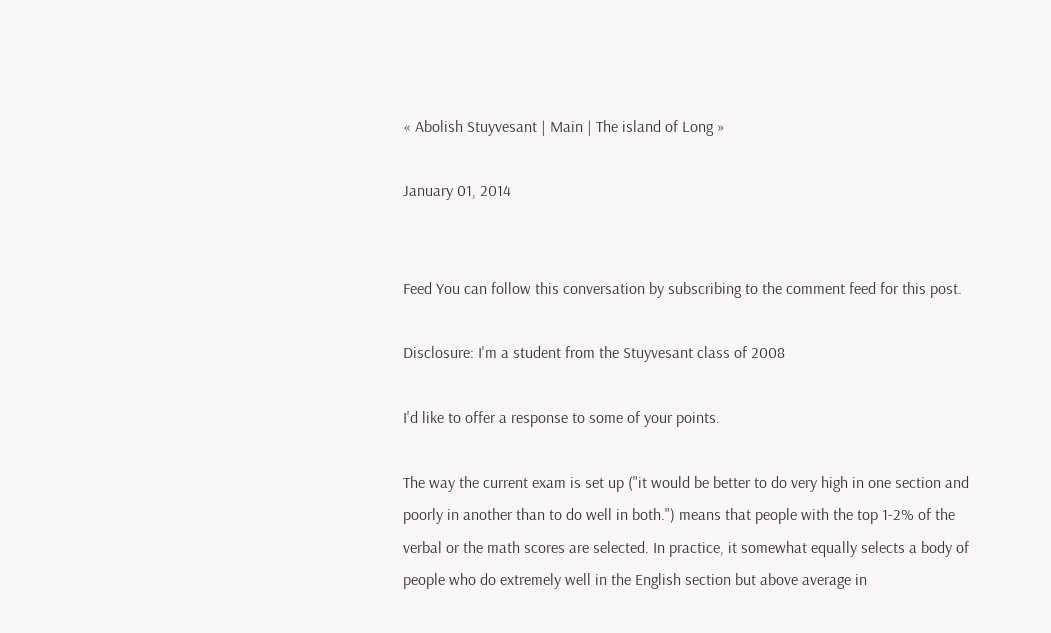« Abolish Stuyvesant | Main | The island of Long »

January 01, 2014


Feed You can follow this conversation by subscribing to the comment feed for this post.

Disclosure: I'm a student from the Stuyvesant class of 2008

I'd like to offer a response to some of your points.

The way the current exam is set up ("it would be better to do very high in one section and poorly in another than to do well in both.") means that people with the top 1-2% of the verbal or the math scores are selected. In practice, it somewhat equally selects a body of people who do extremely well in the English section but above average in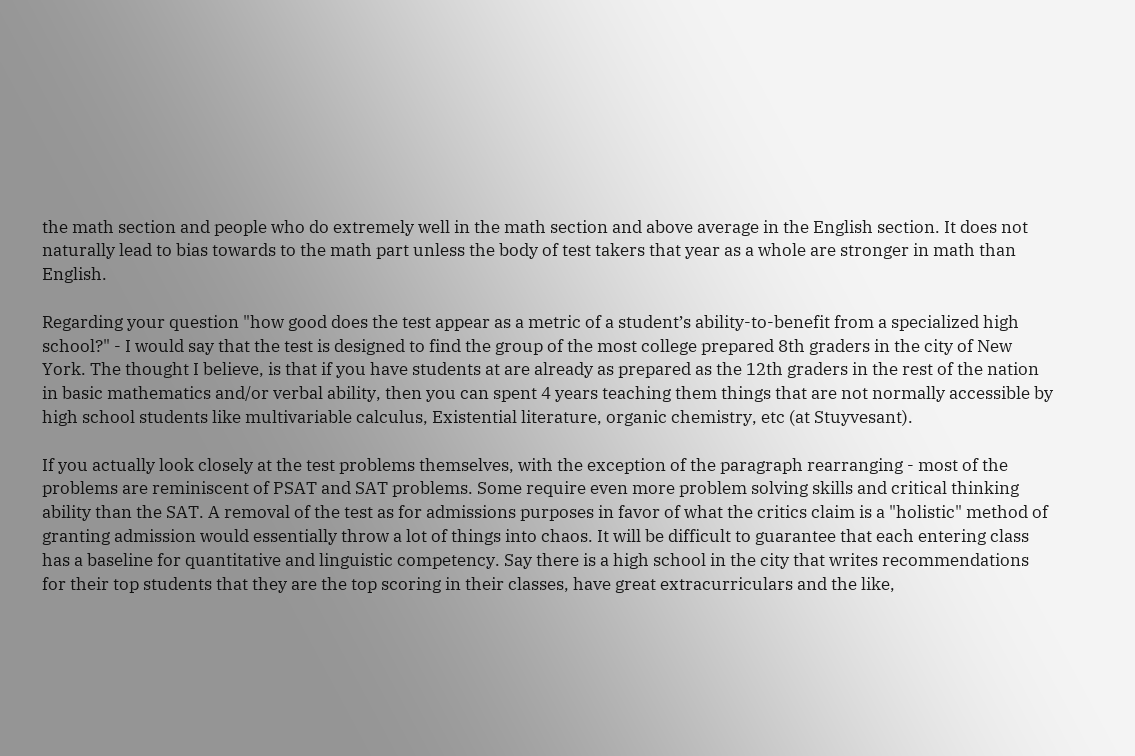the math section and people who do extremely well in the math section and above average in the English section. It does not naturally lead to bias towards to the math part unless the body of test takers that year as a whole are stronger in math than English.

Regarding your question "how good does the test appear as a metric of a student’s ability-to-benefit from a specialized high school?" - I would say that the test is designed to find the group of the most college prepared 8th graders in the city of New York. The thought I believe, is that if you have students at are already as prepared as the 12th graders in the rest of the nation in basic mathematics and/or verbal ability, then you can spent 4 years teaching them things that are not normally accessible by high school students like multivariable calculus, Existential literature, organic chemistry, etc (at Stuyvesant).

If you actually look closely at the test problems themselves, with the exception of the paragraph rearranging - most of the problems are reminiscent of PSAT and SAT problems. Some require even more problem solving skills and critical thinking ability than the SAT. A removal of the test as for admissions purposes in favor of what the critics claim is a "holistic" method of granting admission would essentially throw a lot of things into chaos. It will be difficult to guarantee that each entering class has a baseline for quantitative and linguistic competency. Say there is a high school in the city that writes recommendations for their top students that they are the top scoring in their classes, have great extracurriculars and the like,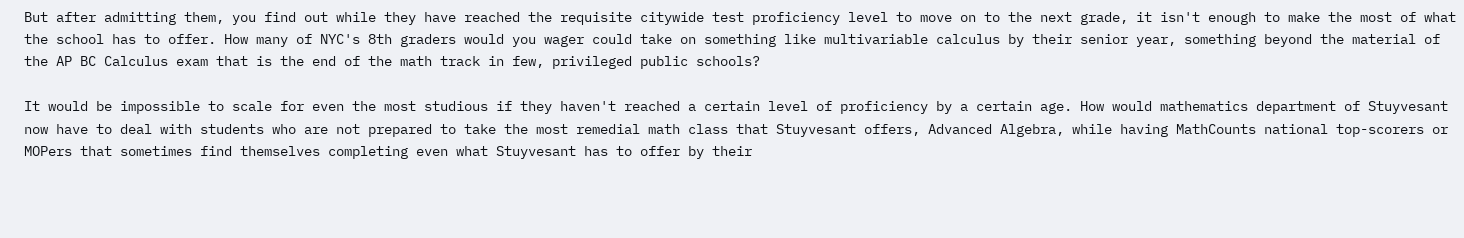But after admitting them, you find out while they have reached the requisite citywide test proficiency level to move on to the next grade, it isn't enough to make the most of what the school has to offer. How many of NYC's 8th graders would you wager could take on something like multivariable calculus by their senior year, something beyond the material of the AP BC Calculus exam that is the end of the math track in few, privileged public schools?

It would be impossible to scale for even the most studious if they haven't reached a certain level of proficiency by a certain age. How would mathematics department of Stuyvesant now have to deal with students who are not prepared to take the most remedial math class that Stuyvesant offers, Advanced Algebra, while having MathCounts national top-scorers or MOPers that sometimes find themselves completing even what Stuyvesant has to offer by their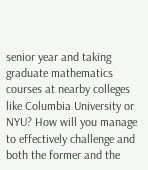senior year and taking graduate mathematics courses at nearby colleges like Columbia University or NYU? How will you manage to effectively challenge and both the former and the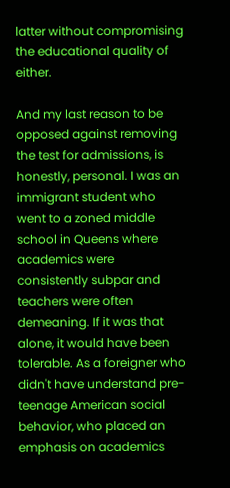latter without compromising the educational quality of either.

And my last reason to be opposed against removing the test for admissions, is honestly, personal. I was an immigrant student who went to a zoned middle school in Queens where academics were consistently subpar and teachers were often demeaning. If it was that alone, it would have been tolerable. As a foreigner who didn't have understand pre-teenage American social behavior, who placed an emphasis on academics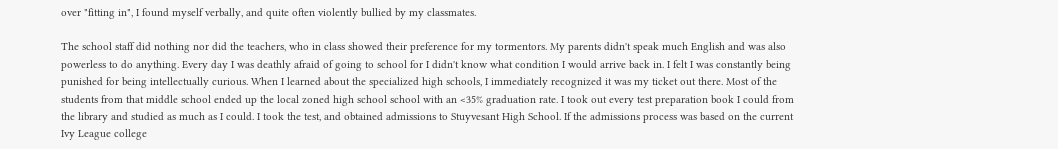over "fitting in", I found myself verbally, and quite often violently bullied by my classmates.

The school staff did nothing nor did the teachers, who in class showed their preference for my tormentors. My parents didn't speak much English and was also powerless to do anything. Every day I was deathly afraid of going to school for I didn't know what condition I would arrive back in. I felt I was constantly being punished for being intellectually curious. When I learned about the specialized high schools, I immediately recognized it was my ticket out there. Most of the students from that middle school ended up the local zoned high school school with an <35% graduation rate. I took out every test preparation book I could from the library and studied as much as I could. I took the test, and obtained admissions to Stuyvesant High School. If the admissions process was based on the current Ivy League college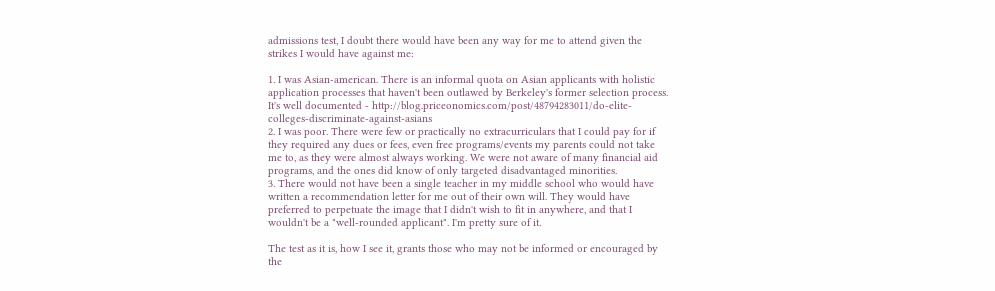admissions test, I doubt there would have been any way for me to attend given the strikes I would have against me:

1. I was Asian-american. There is an informal quota on Asian applicants with holistic application processes that haven't been outlawed by Berkeley's former selection process. It's well documented - http://blog.priceonomics.com/post/48794283011/do-elite-colleges-discriminate-against-asians
2. I was poor. There were few or practically no extracurriculars that I could pay for if they required any dues or fees, even free programs/events my parents could not take me to, as they were almost always working. We were not aware of many financial aid programs, and the ones did know of only targeted disadvantaged minorities.
3. There would not have been a single teacher in my middle school who would have written a recommendation letter for me out of their own will. They would have preferred to perpetuate the image that I didn't wish to fit in anywhere, and that I wouldn't be a "well-rounded applicant". I'm pretty sure of it.

The test as it is, how I see it, grants those who may not be informed or encouraged by the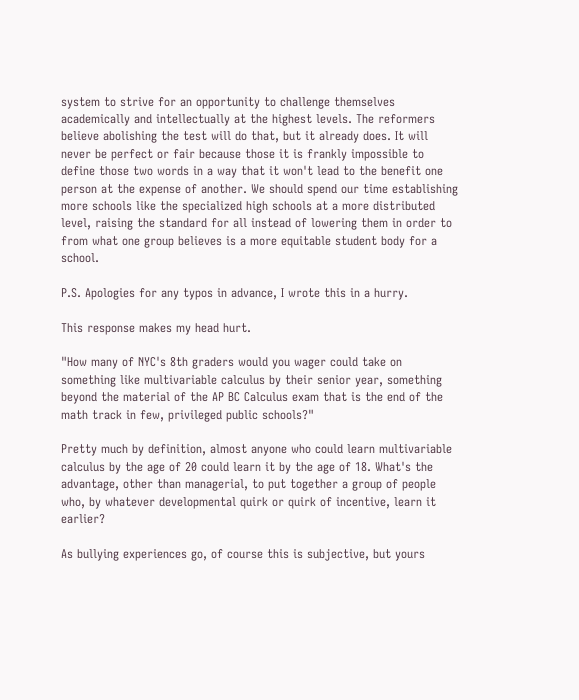system to strive for an opportunity to challenge themselves academically and intellectually at the highest levels. The reformers believe abolishing the test will do that, but it already does. It will never be perfect or fair because those it is frankly impossible to define those two words in a way that it won't lead to the benefit one person at the expense of another. We should spend our time establishing more schools like the specialized high schools at a more distributed level, raising the standard for all instead of lowering them in order to from what one group believes is a more equitable student body for a school.

P.S. Apologies for any typos in advance, I wrote this in a hurry.

This response makes my head hurt.

"How many of NYC's 8th graders would you wager could take on something like multivariable calculus by their senior year, something beyond the material of the AP BC Calculus exam that is the end of the math track in few, privileged public schools?"

Pretty much by definition, almost anyone who could learn multivariable calculus by the age of 20 could learn it by the age of 18. What's the advantage, other than managerial, to put together a group of people who, by whatever developmental quirk or quirk of incentive, learn it earlier?

As bullying experiences go, of course this is subjective, but yours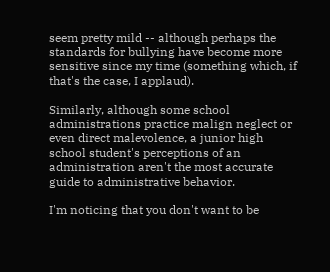seem pretty mild -- although perhaps the standards for bullying have become more sensitive since my time (something which, if that's the case, I applaud).

Similarly, although some school administrations practice malign neglect or even direct malevolence, a junior high school student's perceptions of an administration aren't the most accurate guide to administrative behavior.

I'm noticing that you don't want to be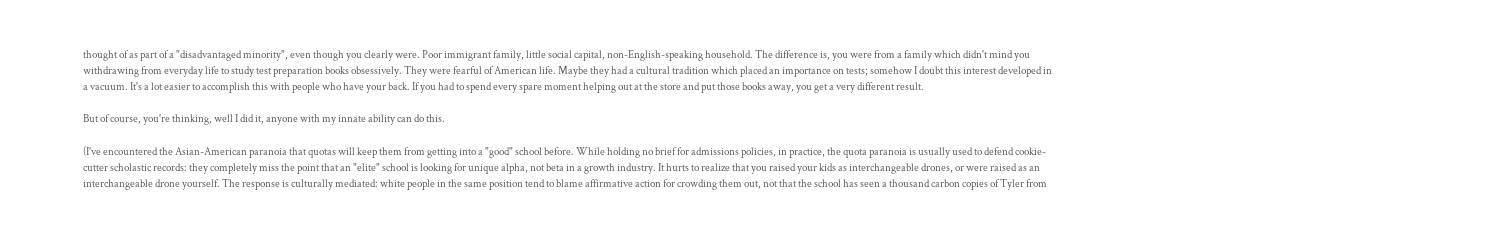thought of as part of a "disadvantaged minority", even though you clearly were. Poor immigrant family, little social capital, non-English-speaking household. The difference is, you were from a family which didn't mind you withdrawing from everyday life to study test preparation books obsessively. They were fearful of American life. Maybe they had a cultural tradition which placed an importance on tests; somehow I doubt this interest developed in a vacuum. It's a lot easier to accomplish this with people who have your back. If you had to spend every spare moment helping out at the store and put those books away, you get a very different result.

But of course, you're thinking, well I did it, anyone with my innate ability can do this.

(I've encountered the Asian-American paranoia that quotas will keep them from getting into a "good" school before. While holding no brief for admissions policies, in practice, the quota paranoia is usually used to defend cookie-cutter scholastic records: they completely miss the point that an "elite" school is looking for unique alpha, not beta in a growth industry. It hurts to realize that you raised your kids as interchangeable drones, or were raised as an interchangeable drone yourself. The response is culturally mediated: white people in the same position tend to blame affirmative action for crowding them out, not that the school has seen a thousand carbon copies of Tyler from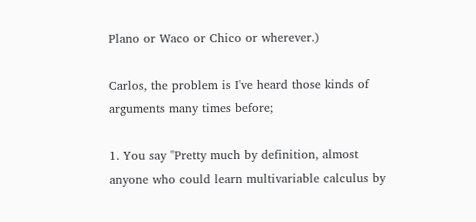Plano or Waco or Chico or wherever.)

Carlos, the problem is I've heard those kinds of arguments many times before;

1. You say "Pretty much by definition, almost anyone who could learn multivariable calculus by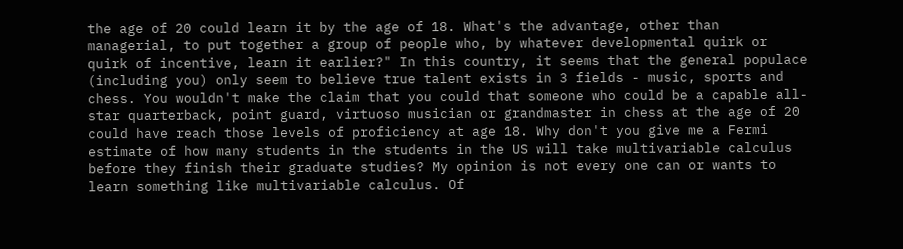the age of 20 could learn it by the age of 18. What's the advantage, other than managerial, to put together a group of people who, by whatever developmental quirk or quirk of incentive, learn it earlier?" In this country, it seems that the general populace (including you) only seem to believe true talent exists in 3 fields - music, sports and chess. You wouldn't make the claim that you could that someone who could be a capable all-star quarterback, point guard, virtuoso musician or grandmaster in chess at the age of 20 could have reach those levels of proficiency at age 18. Why don't you give me a Fermi estimate of how many students in the students in the US will take multivariable calculus before they finish their graduate studies? My opinion is not every one can or wants to learn something like multivariable calculus. Of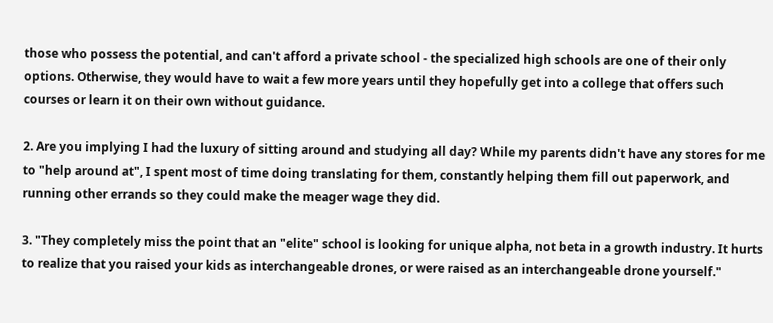those who possess the potential, and can't afford a private school - the specialized high schools are one of their only options. Otherwise, they would have to wait a few more years until they hopefully get into a college that offers such courses or learn it on their own without guidance.

2. Are you implying I had the luxury of sitting around and studying all day? While my parents didn't have any stores for me to "help around at", I spent most of time doing translating for them, constantly helping them fill out paperwork, and running other errands so they could make the meager wage they did.

3. "They completely miss the point that an "elite" school is looking for unique alpha, not beta in a growth industry. It hurts to realize that you raised your kids as interchangeable drones, or were raised as an interchangeable drone yourself."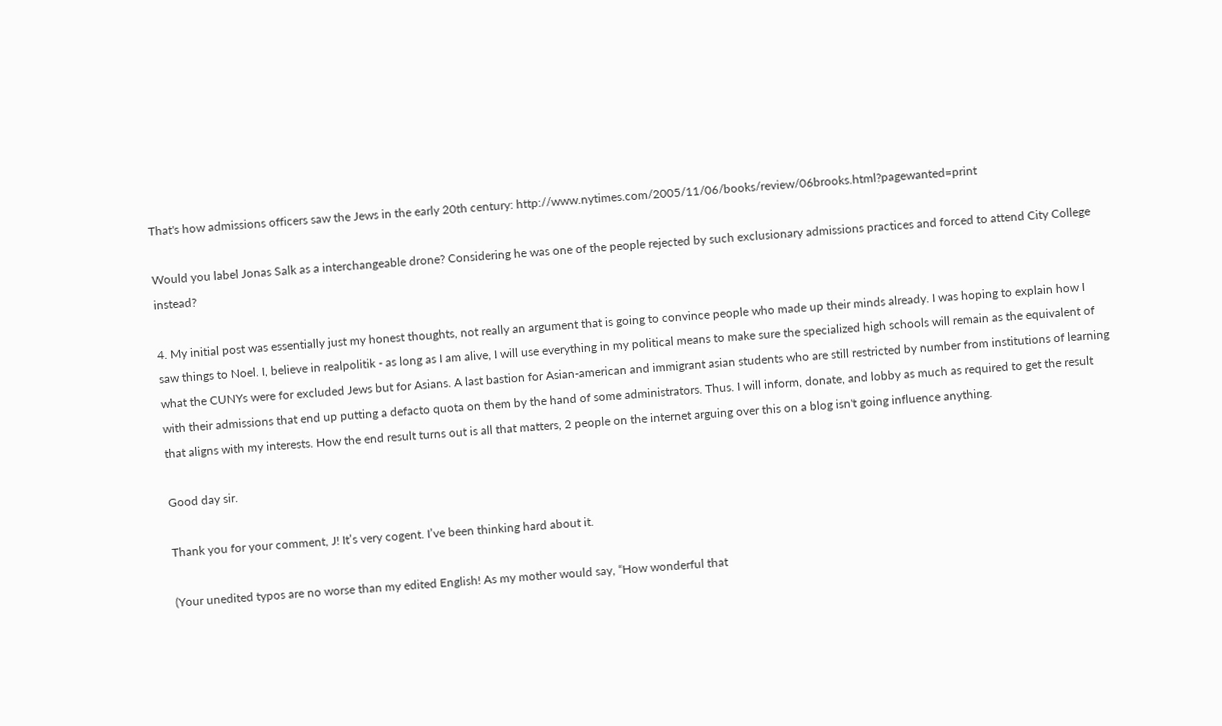That's how admissions officers saw the Jews in the early 20th century: http://www.nytimes.com/2005/11/06/books/review/06brooks.html?pagewanted=print

Would you label Jonas Salk as a interchangeable drone? Considering he was one of the people rejected by such exclusionary admissions practices and forced to attend City College instead?

4. My initial post was essentially just my honest thoughts, not really an argument that is going to convince people who made up their minds already. I was hoping to explain how I saw things to Noel. I, believe in realpolitik - as long as I am alive, I will use everything in my political means to make sure the specialized high schools will remain as the equivalent of what the CUNYs were for excluded Jews but for Asians. A last bastion for Asian-american and immigrant asian students who are still restricted by number from institutions of learning with their admissions that end up putting a defacto quota on them by the hand of some administrators. Thus. I will inform, donate, and lobby as much as required to get the result that aligns with my interests. How the end result turns out is all that matters, 2 people on the internet arguing over this on a blog isn't going influence anything.

Good day sir.

Thank you for your comment, J! It’s very cogent. I’ve been thinking hard about it.

(Your unedited typos are no worse than my edited English! As my mother would say, “How wonderful that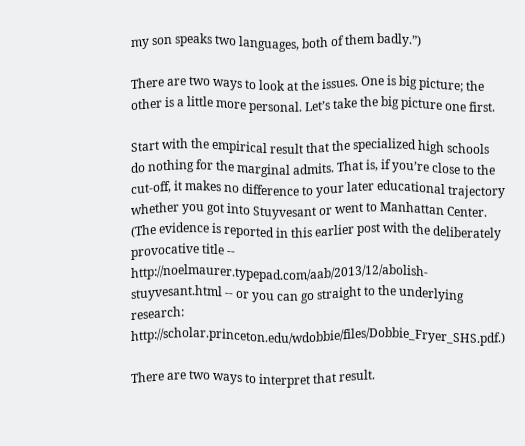my son speaks two languages, both of them badly.”)

There are two ways to look at the issues. One is big picture; the other is a little more personal. Let’s take the big picture one first.

Start with the empirical result that the specialized high schools do nothing for the marginal admits. That is, if you’re close to the cut-off, it makes no difference to your later educational trajectory whether you got into Stuyvesant or went to Manhattan Center. (The evidence is reported in this earlier post with the deliberately provocative title -- http://noelmaurer.typepad.com/aab/2013/12/abolish-stuyvesant.html -- or you can go straight to the underlying research: http://scholar.princeton.edu/wdobbie/files/Dobbie_Fryer_SHS.pdf.)

There are two ways to interpret that result.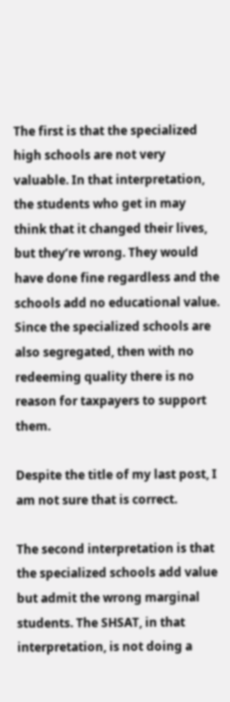The first is that the specialized high schools are not very valuable. In that interpretation, the students who get in may think that it changed their lives, but they’re wrong. They would have done fine regardless and the schools add no educational value. Since the specialized schools are also segregated, then with no redeeming quality there is no reason for taxpayers to support them.

Despite the title of my last post, I am not sure that is correct.

The second interpretation is that the specialized schools add value but admit the wrong marginal students. The SHSAT, in that interpretation, is not doing a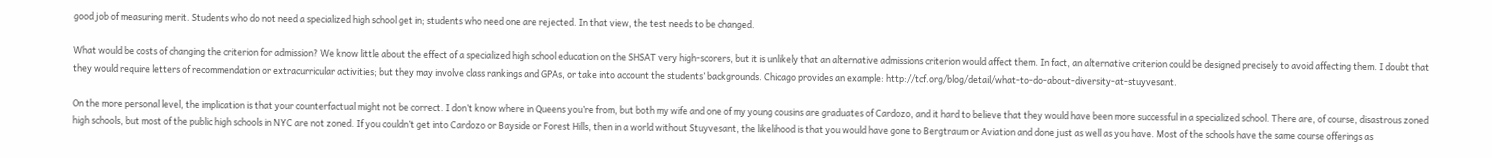good job of measuring merit. Students who do not need a specialized high school get in; students who need one are rejected. In that view, the test needs to be changed.

What would be costs of changing the criterion for admission? We know little about the effect of a specialized high school education on the SHSAT very high-scorers, but it is unlikely that an alternative admissions criterion would affect them. In fact, an alternative criterion could be designed precisely to avoid affecting them. I doubt that they would require letters of recommendation or extracurricular activities; but they may involve class rankings and GPAs, or take into account the students’ backgrounds. Chicago provides an example: http://tcf.org/blog/detail/what-to-do-about-diversity-at-stuyvesant.

On the more personal level, the implication is that your counterfactual might not be correct. I don’t know where in Queens you’re from, but both my wife and one of my young cousins are graduates of Cardozo, and it hard to believe that they would have been more successful in a specialized school. There are, of course, disastrous zoned high schools, but most of the public high schools in NYC are not zoned. If you couldn’t get into Cardozo or Bayside or Forest Hills, then in a world without Stuyvesant, the likelihood is that you would have gone to Bergtraum or Aviation and done just as well as you have. Most of the schools have the same course offerings as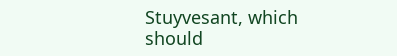Stuyvesant, which should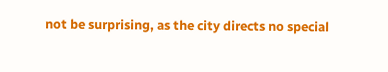not be surprising, as the city directs no special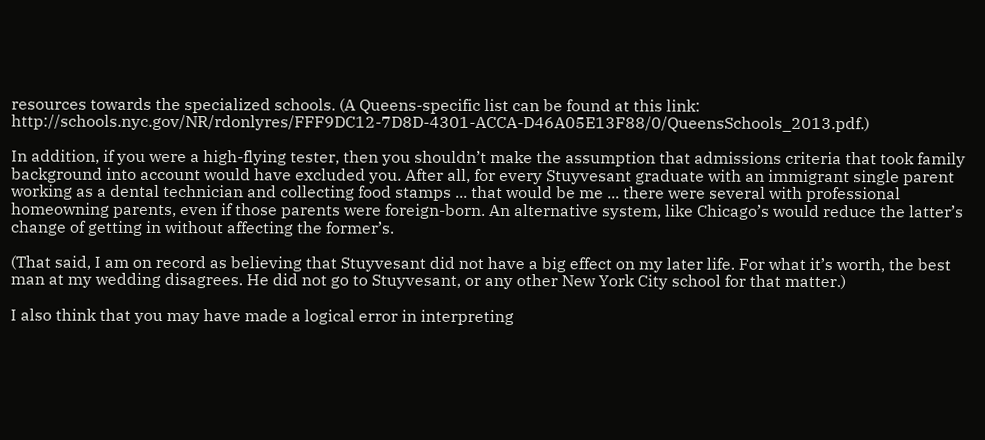resources towards the specialized schools. (A Queens-specific list can be found at this link: http://schools.nyc.gov/NR/rdonlyres/FFF9DC12-7D8D-4301-ACCA-D46A05E13F88/0/QueensSchools_2013.pdf.)

In addition, if you were a high-flying tester, then you shouldn’t make the assumption that admissions criteria that took family background into account would have excluded you. After all, for every Stuyvesant graduate with an immigrant single parent working as a dental technician and collecting food stamps ... that would be me ... there were several with professional homeowning parents, even if those parents were foreign-born. An alternative system, like Chicago’s would reduce the latter’s change of getting in without affecting the former’s.

(That said, I am on record as believing that Stuyvesant did not have a big effect on my later life. For what it’s worth, the best man at my wedding disagrees. He did not go to Stuyvesant, or any other New York City school for that matter.)

I also think that you may have made a logical error in interpreting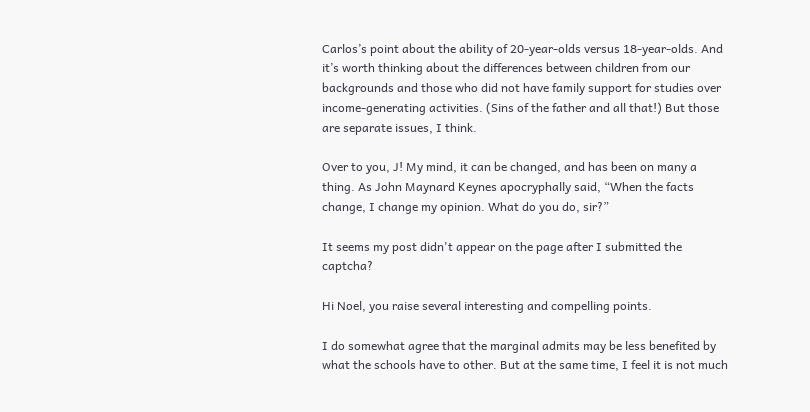Carlos’s point about the ability of 20-year-olds versus 18-year-olds. And it’s worth thinking about the differences between children from our backgrounds and those who did not have family support for studies over income-generating activities. (Sins of the father and all that!) But those are separate issues, I think.

Over to you, J! My mind, it can be changed, and has been on many a thing. As John Maynard Keynes apocryphally said, “When the facts change, I change my opinion. What do you do, sir?”

It seems my post didn't appear on the page after I submitted the captcha?

Hi Noel, you raise several interesting and compelling points.

I do somewhat agree that the marginal admits may be less benefited by what the schools have to other. But at the same time, I feel it is not much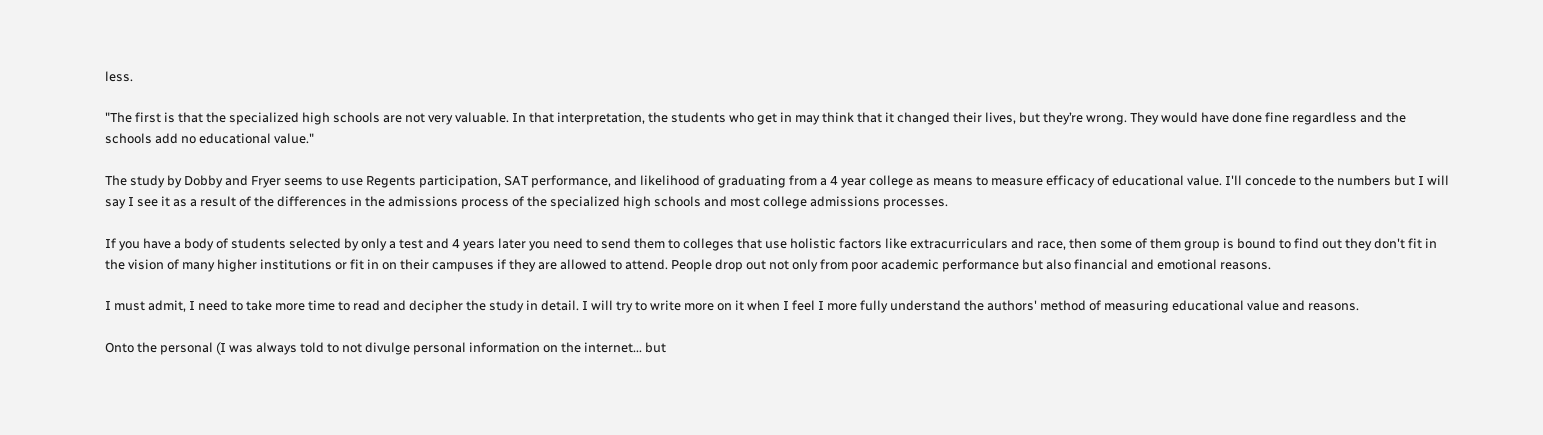less.

"The first is that the specialized high schools are not very valuable. In that interpretation, the students who get in may think that it changed their lives, but they’re wrong. They would have done fine regardless and the schools add no educational value."

The study by Dobby and Fryer seems to use Regents participation, SAT performance, and likelihood of graduating from a 4 year college as means to measure efficacy of educational value. I'll concede to the numbers but I will say I see it as a result of the differences in the admissions process of the specialized high schools and most college admissions processes.

If you have a body of students selected by only a test and 4 years later you need to send them to colleges that use holistic factors like extracurriculars and race, then some of them group is bound to find out they don't fit in the vision of many higher institutions or fit in on their campuses if they are allowed to attend. People drop out not only from poor academic performance but also financial and emotional reasons.

I must admit, I need to take more time to read and decipher the study in detail. I will try to write more on it when I feel I more fully understand the authors' method of measuring educational value and reasons.

Onto the personal (I was always told to not divulge personal information on the internet... but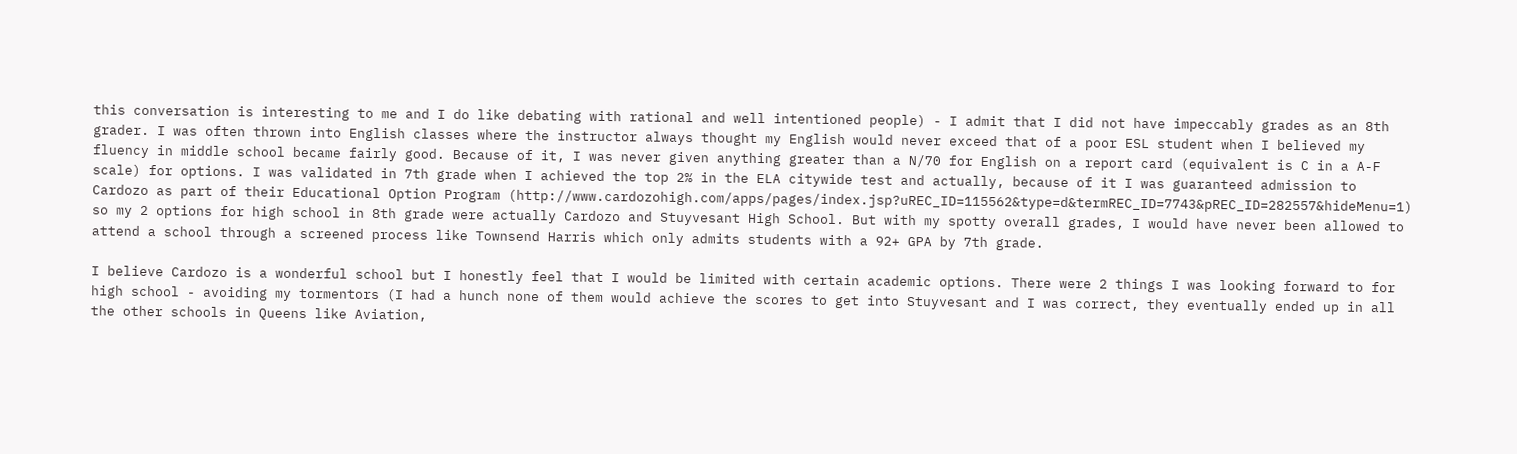this conversation is interesting to me and I do like debating with rational and well intentioned people) - I admit that I did not have impeccably grades as an 8th grader. I was often thrown into English classes where the instructor always thought my English would never exceed that of a poor ESL student when I believed my fluency in middle school became fairly good. Because of it, I was never given anything greater than a N/70 for English on a report card (equivalent is C in a A-F scale) for options. I was validated in 7th grade when I achieved the top 2% in the ELA citywide test and actually, because of it I was guaranteed admission to Cardozo as part of their Educational Option Program (http://www.cardozohigh.com/apps/pages/index.jsp?uREC_ID=115562&type=d&termREC_ID=7743&pREC_ID=282557&hideMenu=1) so my 2 options for high school in 8th grade were actually Cardozo and Stuyvesant High School. But with my spotty overall grades, I would have never been allowed to attend a school through a screened process like Townsend Harris which only admits students with a 92+ GPA by 7th grade.

I believe Cardozo is a wonderful school but I honestly feel that I would be limited with certain academic options. There were 2 things I was looking forward to for high school - avoiding my tormentors (I had a hunch none of them would achieve the scores to get into Stuyvesant and I was correct, they eventually ended up in all the other schools in Queens like Aviation,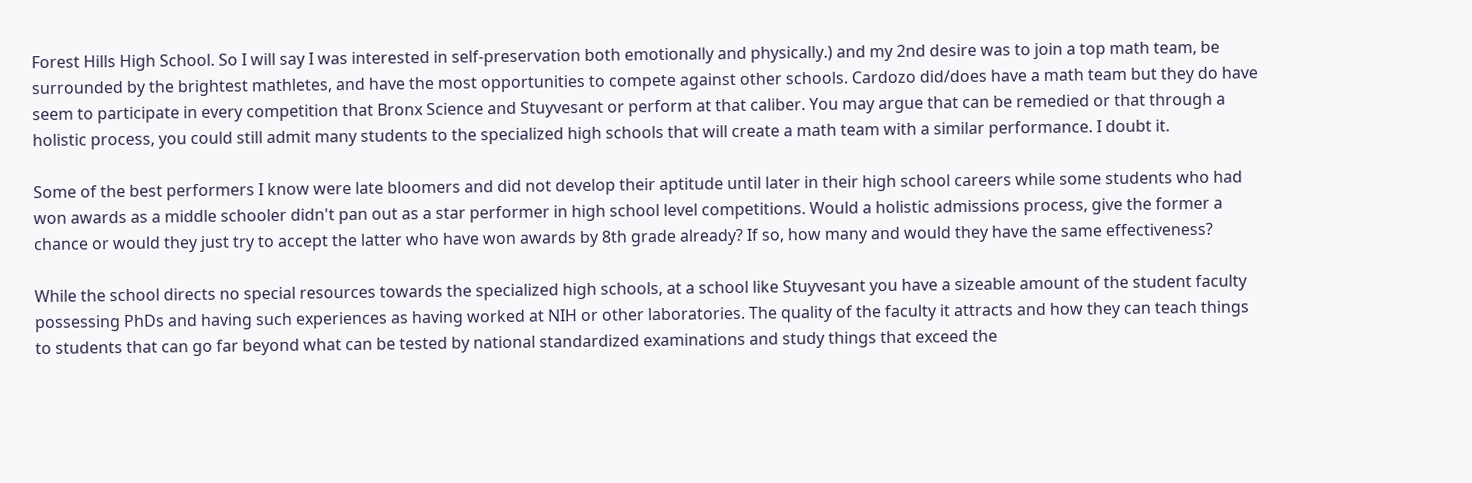Forest Hills High School. So I will say I was interested in self-preservation both emotionally and physically.) and my 2nd desire was to join a top math team, be surrounded by the brightest mathletes, and have the most opportunities to compete against other schools. Cardozo did/does have a math team but they do have seem to participate in every competition that Bronx Science and Stuyvesant or perform at that caliber. You may argue that can be remedied or that through a holistic process, you could still admit many students to the specialized high schools that will create a math team with a similar performance. I doubt it.

Some of the best performers I know were late bloomers and did not develop their aptitude until later in their high school careers while some students who had won awards as a middle schooler didn't pan out as a star performer in high school level competitions. Would a holistic admissions process, give the former a chance or would they just try to accept the latter who have won awards by 8th grade already? If so, how many and would they have the same effectiveness?

While the school directs no special resources towards the specialized high schools, at a school like Stuyvesant you have a sizeable amount of the student faculty possessing PhDs and having such experiences as having worked at NIH or other laboratories. The quality of the faculty it attracts and how they can teach things to students that can go far beyond what can be tested by national standardized examinations and study things that exceed the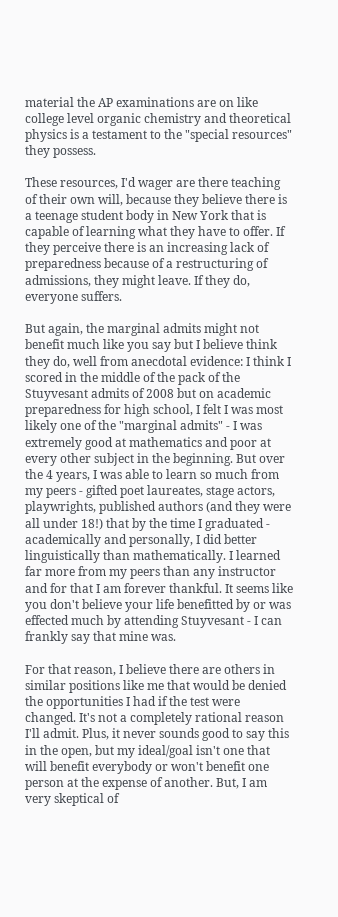material the AP examinations are on like college level organic chemistry and theoretical physics is a testament to the "special resources" they possess.

These resources, I'd wager are there teaching of their own will, because they believe there is a teenage student body in New York that is capable of learning what they have to offer. If they perceive there is an increasing lack of preparedness because of a restructuring of admissions, they might leave. If they do, everyone suffers.

But again, the marginal admits might not benefit much like you say but I believe think they do, well from anecdotal evidence: I think I scored in the middle of the pack of the Stuyvesant admits of 2008 but on academic preparedness for high school, I felt I was most likely one of the "marginal admits" - I was extremely good at mathematics and poor at every other subject in the beginning. But over the 4 years, I was able to learn so much from my peers - gifted poet laureates, stage actors, playwrights, published authors (and they were all under 18!) that by the time I graduated - academically and personally, I did better linguistically than mathematically. I learned far more from my peers than any instructor and for that I am forever thankful. It seems like you don't believe your life benefitted by or was effected much by attending Stuyvesant - I can frankly say that mine was.

For that reason, I believe there are others in similar positions like me that would be denied the opportunities I had if the test were changed. It's not a completely rational reason I'll admit. Plus, it never sounds good to say this in the open, but my ideal/goal isn't one that will benefit everybody or won't benefit one person at the expense of another. But, I am very skeptical of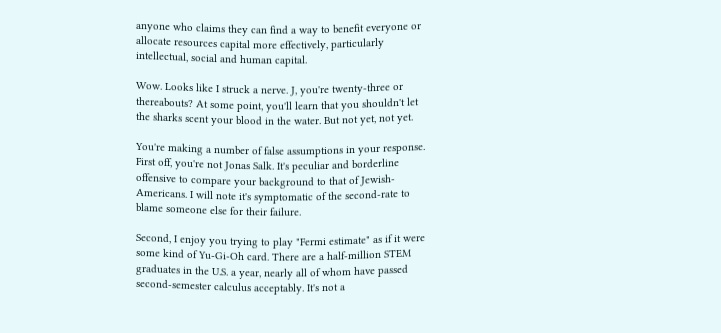anyone who claims they can find a way to benefit everyone or allocate resources capital more effectively, particularly intellectual, social and human capital.

Wow. Looks like I struck a nerve. J, you're twenty-three or thereabouts? At some point, you'll learn that you shouldn't let the sharks scent your blood in the water. But not yet, not yet.

You're making a number of false assumptions in your response. First off, you're not Jonas Salk. It's peculiar and borderline offensive to compare your background to that of Jewish-Americans. I will note it's symptomatic of the second-rate to blame someone else for their failure.

Second, I enjoy you trying to play "Fermi estimate" as if it were some kind of Yu-Gi-Oh card. There are a half-million STEM graduates in the U.S. a year, nearly all of whom have passed second-semester calculus acceptably. It's not a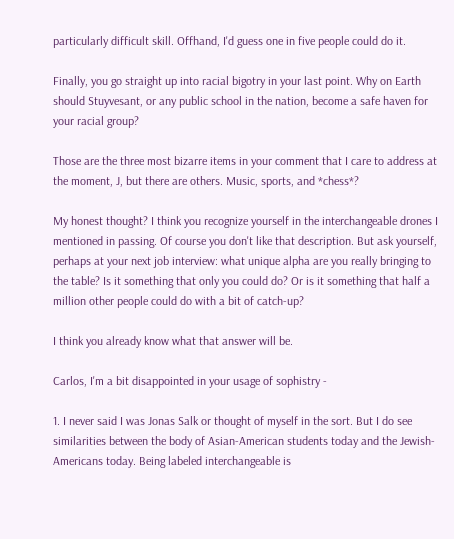particularly difficult skill. Offhand, I'd guess one in five people could do it.

Finally, you go straight up into racial bigotry in your last point. Why on Earth should Stuyvesant, or any public school in the nation, become a safe haven for your racial group?

Those are the three most bizarre items in your comment that I care to address at the moment, J, but there are others. Music, sports, and *chess*?

My honest thought? I think you recognize yourself in the interchangeable drones I mentioned in passing. Of course you don't like that description. But ask yourself, perhaps at your next job interview: what unique alpha are you really bringing to the table? Is it something that only you could do? Or is it something that half a million other people could do with a bit of catch-up?

I think you already know what that answer will be.

Carlos, I'm a bit disappointed in your usage of sophistry -

1. I never said I was Jonas Salk or thought of myself in the sort. But I do see similarities between the body of Asian-American students today and the Jewish-Americans today. Being labeled interchangeable is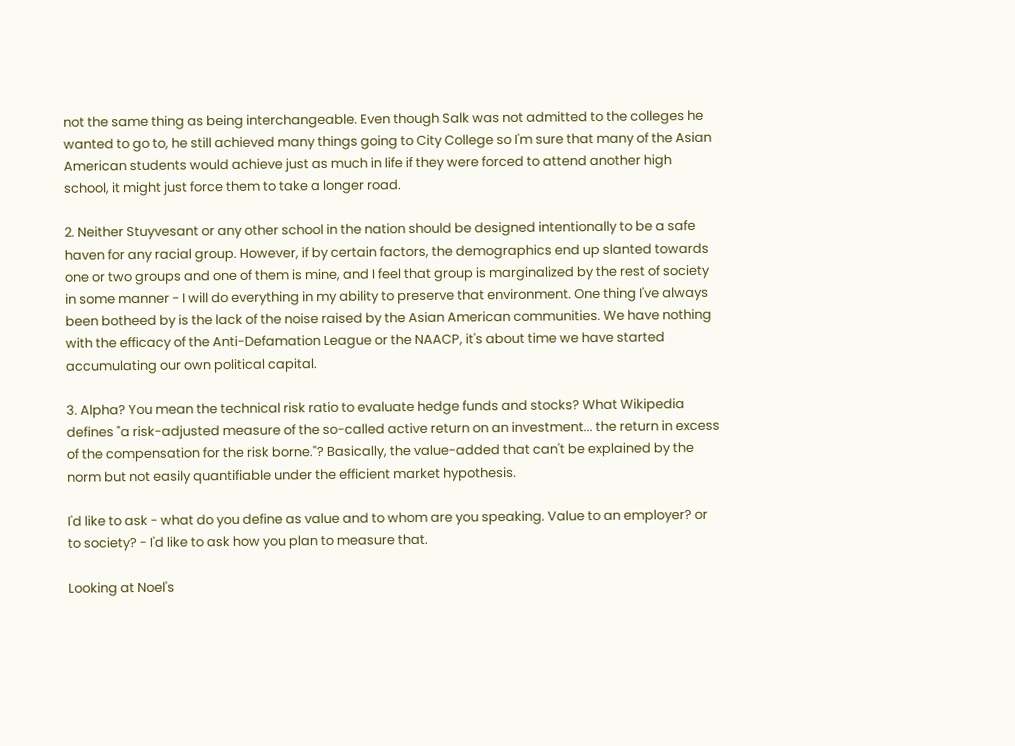not the same thing as being interchangeable. Even though Salk was not admitted to the colleges he wanted to go to, he still achieved many things going to City College so I'm sure that many of the Asian American students would achieve just as much in life if they were forced to attend another high school, it might just force them to take a longer road.

2. Neither Stuyvesant or any other school in the nation should be designed intentionally to be a safe haven for any racial group. However, if by certain factors, the demographics end up slanted towards one or two groups and one of them is mine, and I feel that group is marginalized by the rest of society in some manner - I will do everything in my ability to preserve that environment. One thing I've always been botheed by is the lack of the noise raised by the Asian American communities. We have nothing with the efficacy of the Anti-Defamation League or the NAACP, it's about time we have started accumulating our own political capital.

3. Alpha? You mean the technical risk ratio to evaluate hedge funds and stocks? What Wikipedia defines "a risk-adjusted measure of the so-called active return on an investment... the return in excess of the compensation for the risk borne."? Basically, the value-added that can't be explained by the norm but not easily quantifiable under the efficient market hypothesis.

I'd like to ask - what do you define as value and to whom are you speaking. Value to an employer? or to society? - I'd like to ask how you plan to measure that.

Looking at Noel's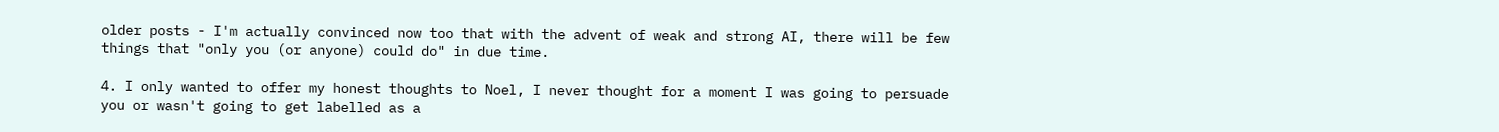older posts - I'm actually convinced now too that with the advent of weak and strong AI, there will be few things that "only you (or anyone) could do" in due time.

4. I only wanted to offer my honest thoughts to Noel, I never thought for a moment I was going to persuade you or wasn't going to get labelled as a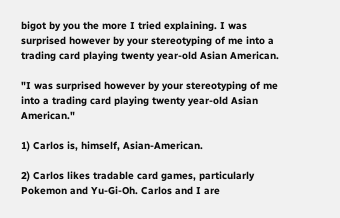bigot by you the more I tried explaining. I was surprised however by your stereotyping of me into a trading card playing twenty year-old Asian American.

"I was surprised however by your stereotyping of me into a trading card playing twenty year-old Asian American."

1) Carlos is, himself, Asian-American.

2) Carlos likes tradable card games, particularly Pokemon and Yu-Gi-Oh. Carlos and I are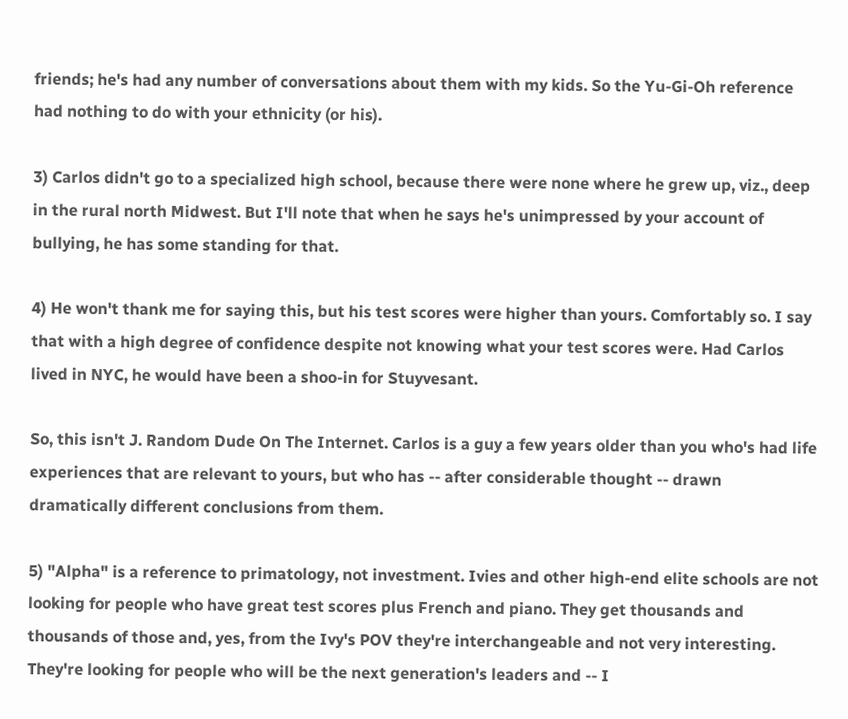friends; he's had any number of conversations about them with my kids. So the Yu-Gi-Oh reference had nothing to do with your ethnicity (or his).

3) Carlos didn't go to a specialized high school, because there were none where he grew up, viz., deep in the rural north Midwest. But I'll note that when he says he's unimpressed by your account of bullying, he has some standing for that.

4) He won't thank me for saying this, but his test scores were higher than yours. Comfortably so. I say that with a high degree of confidence despite not knowing what your test scores were. Had Carlos lived in NYC, he would have been a shoo-in for Stuyvesant.

So, this isn't J. Random Dude On The Internet. Carlos is a guy a few years older than you who's had life experiences that are relevant to yours, but who has -- after considerable thought -- drawn dramatically different conclusions from them.

5) "Alpha" is a reference to primatology, not investment. Ivies and other high-end elite schools are not looking for people who have great test scores plus French and piano. They get thousands and thousands of those and, yes, from the Ivy's POV they're interchangeable and not very interesting. They're looking for people who will be the next generation's leaders and -- I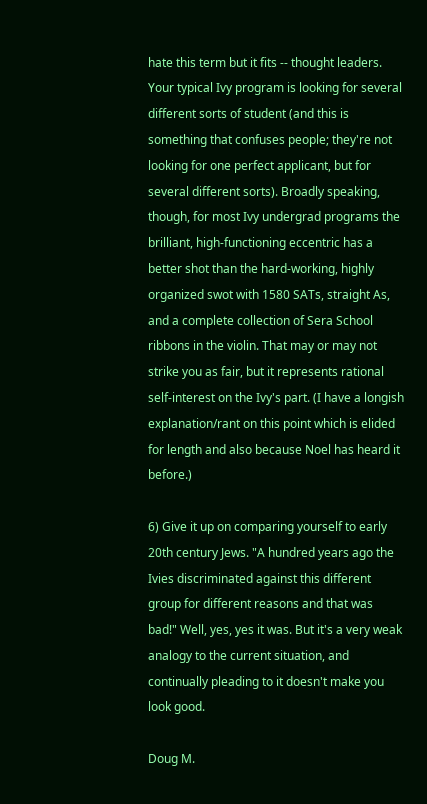hate this term but it fits -- thought leaders. Your typical Ivy program is looking for several different sorts of student (and this is something that confuses people; they're not looking for one perfect applicant, but for several different sorts). Broadly speaking, though, for most Ivy undergrad programs the brilliant, high-functioning eccentric has a better shot than the hard-working, highly organized swot with 1580 SATs, straight As, and a complete collection of Sera School ribbons in the violin. That may or may not strike you as fair, but it represents rational self-interest on the Ivy's part. (I have a longish explanation/rant on this point which is elided for length and also because Noel has heard it before.)

6) Give it up on comparing yourself to early 20th century Jews. "A hundred years ago the Ivies discriminated against this different group for different reasons and that was bad!" Well, yes, yes it was. But it's a very weak analogy to the current situation, and continually pleading to it doesn't make you look good.

Doug M.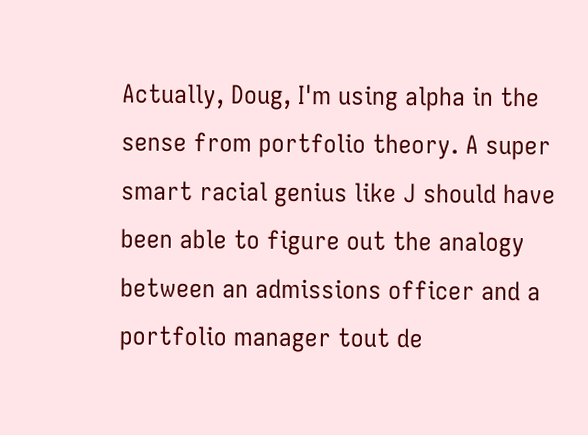Actually, Doug, I'm using alpha in the sense from portfolio theory. A super smart racial genius like J should have been able to figure out the analogy between an admissions officer and a portfolio manager tout de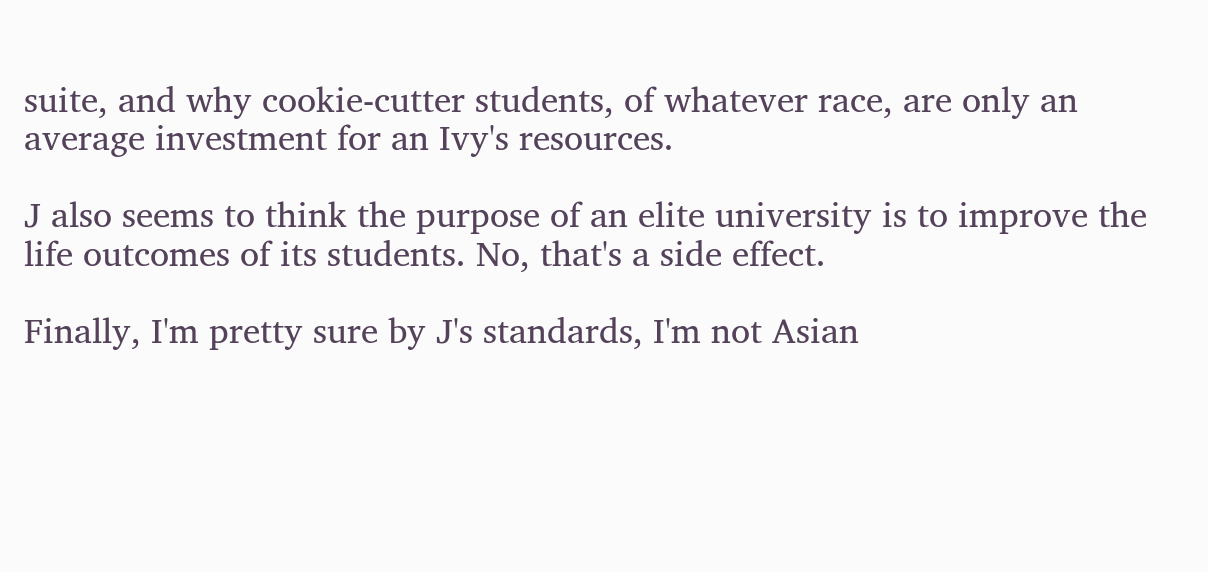suite, and why cookie-cutter students, of whatever race, are only an average investment for an Ivy's resources.

J also seems to think the purpose of an elite university is to improve the life outcomes of its students. No, that's a side effect.

Finally, I'm pretty sure by J's standards, I'm not Asian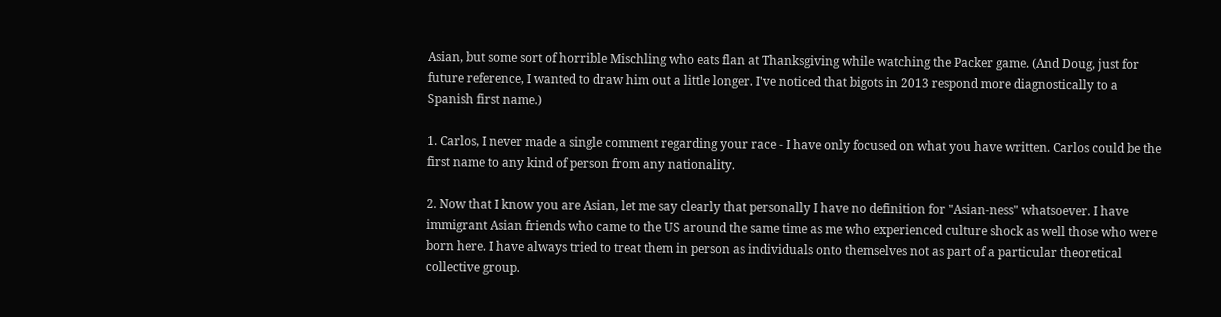Asian, but some sort of horrible Mischling who eats flan at Thanksgiving while watching the Packer game. (And Doug, just for future reference, I wanted to draw him out a little longer. I've noticed that bigots in 2013 respond more diagnostically to a Spanish first name.)

1. Carlos, I never made a single comment regarding your race - I have only focused on what you have written. Carlos could be the first name to any kind of person from any nationality.

2. Now that I know you are Asian, let me say clearly that personally I have no definition for "Asian-ness" whatsoever. I have immigrant Asian friends who came to the US around the same time as me who experienced culture shock as well those who were born here. I have always tried to treat them in person as individuals onto themselves not as part of a particular theoretical collective group.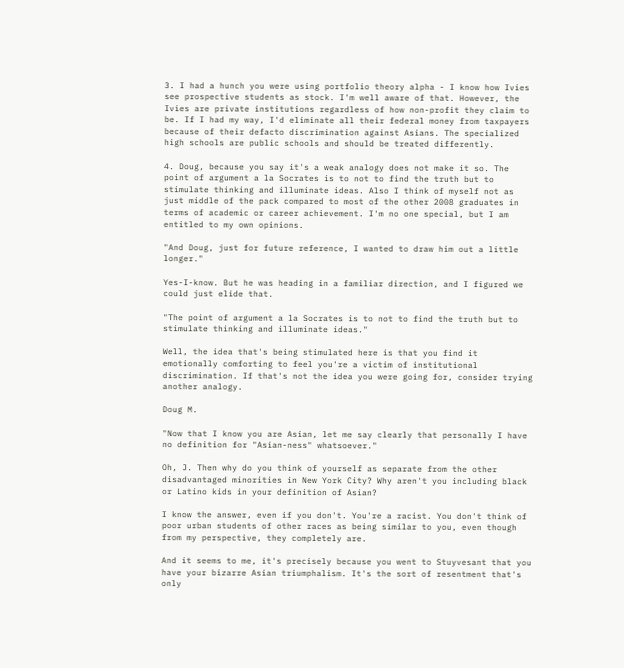3. I had a hunch you were using portfolio theory alpha - I know how Ivies see prospective students as stock. I'm well aware of that. However, the Ivies are private institutions regardless of how non-profit they claim to be. If I had my way, I'd eliminate all their federal money from taxpayers because of their defacto discrimination against Asians. The specialized high schools are public schools and should be treated differently.

4. Doug, because you say it's a weak analogy does not make it so. The point of argument a la Socrates is to not to find the truth but to stimulate thinking and illuminate ideas. Also I think of myself not as just middle of the pack compared to most of the other 2008 graduates in terms of academic or career achievement. I'm no one special, but I am entitled to my own opinions.

"And Doug, just for future reference, I wanted to draw him out a little longer."

Yes-I-know. But he was heading in a familiar direction, and I figured we could just elide that.

"The point of argument a la Socrates is to not to find the truth but to stimulate thinking and illuminate ideas."

Well, the idea that's being stimulated here is that you find it emotionally comforting to feel you're a victim of institutional discrimination. If that's not the idea you were going for, consider trying another analogy.

Doug M.

"Now that I know you are Asian, let me say clearly that personally I have no definition for "Asian-ness" whatsoever."

Oh, J. Then why do you think of yourself as separate from the other disadvantaged minorities in New York City? Why aren't you including black or Latino kids in your definition of Asian?

I know the answer, even if you don't. You're a racist. You don't think of poor urban students of other races as being similar to you, even though from my perspective, they completely are.

And it seems to me, it's precisely because you went to Stuyvesant that you have your bizarre Asian triumphalism. It's the sort of resentment that's only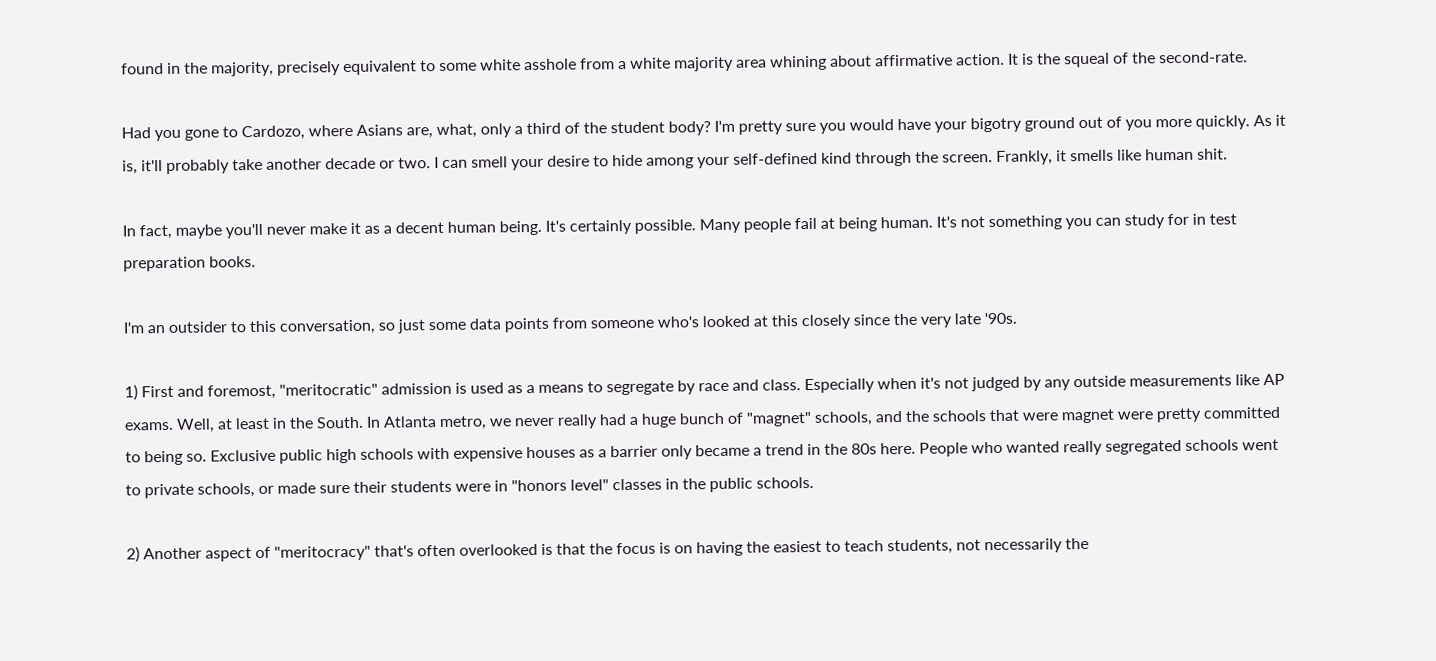found in the majority, precisely equivalent to some white asshole from a white majority area whining about affirmative action. It is the squeal of the second-rate.

Had you gone to Cardozo, where Asians are, what, only a third of the student body? I'm pretty sure you would have your bigotry ground out of you more quickly. As it is, it'll probably take another decade or two. I can smell your desire to hide among your self-defined kind through the screen. Frankly, it smells like human shit.

In fact, maybe you'll never make it as a decent human being. It's certainly possible. Many people fail at being human. It's not something you can study for in test preparation books.

I'm an outsider to this conversation, so just some data points from someone who's looked at this closely since the very late '90s.

1) First and foremost, "meritocratic" admission is used as a means to segregate by race and class. Especially when it's not judged by any outside measurements like AP exams. Well, at least in the South. In Atlanta metro, we never really had a huge bunch of "magnet" schools, and the schools that were magnet were pretty committed to being so. Exclusive public high schools with expensive houses as a barrier only became a trend in the 80s here. People who wanted really segregated schools went to private schools, or made sure their students were in "honors level" classes in the public schools.

2) Another aspect of "meritocracy" that's often overlooked is that the focus is on having the easiest to teach students, not necessarily the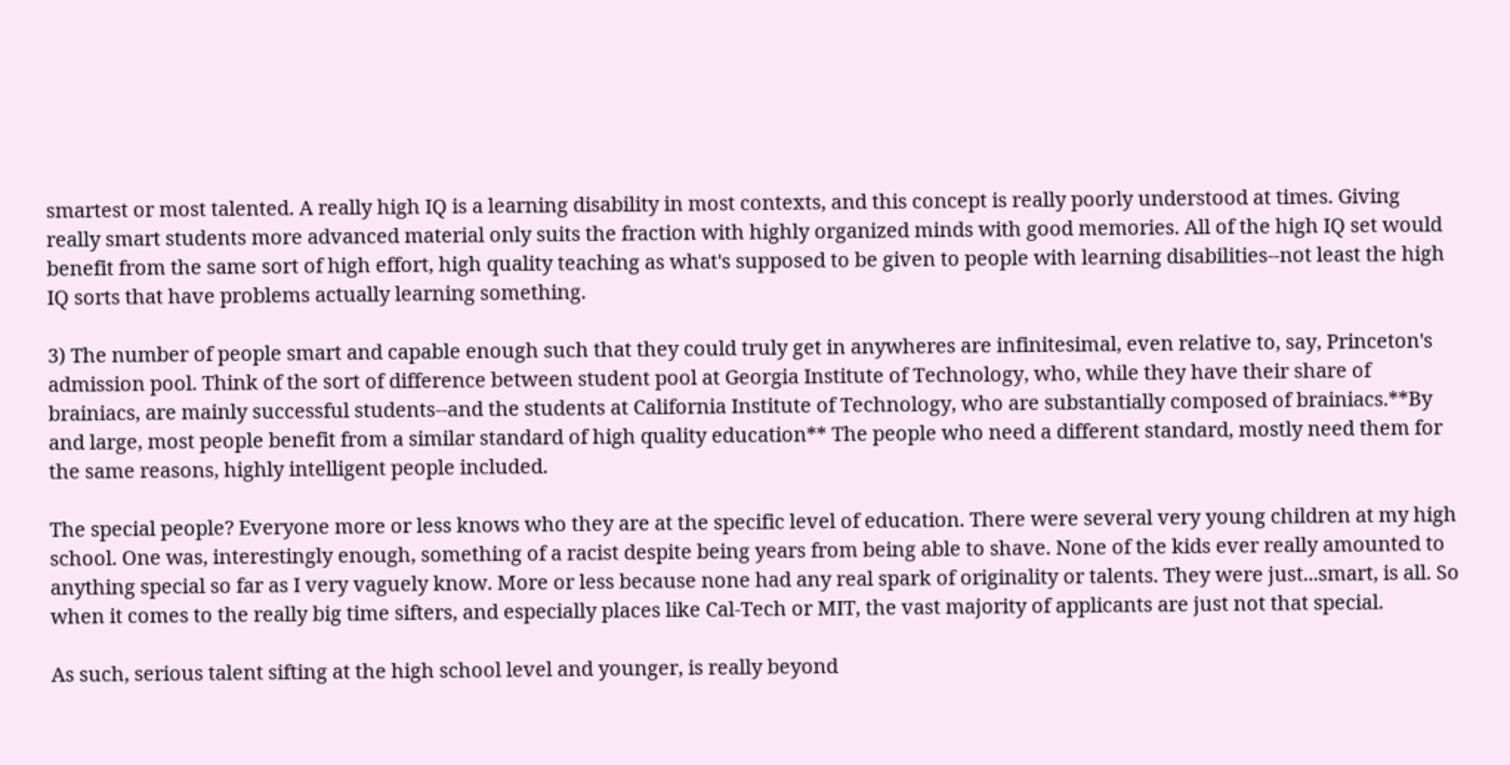smartest or most talented. A really high IQ is a learning disability in most contexts, and this concept is really poorly understood at times. Giving really smart students more advanced material only suits the fraction with highly organized minds with good memories. All of the high IQ set would benefit from the same sort of high effort, high quality teaching as what's supposed to be given to people with learning disabilities--not least the high IQ sorts that have problems actually learning something.

3) The number of people smart and capable enough such that they could truly get in anywheres are infinitesimal, even relative to, say, Princeton's admission pool. Think of the sort of difference between student pool at Georgia Institute of Technology, who, while they have their share of brainiacs, are mainly successful students--and the students at California Institute of Technology, who are substantially composed of brainiacs.**By and large, most people benefit from a similar standard of high quality education** The people who need a different standard, mostly need them for the same reasons, highly intelligent people included.

The special people? Everyone more or less knows who they are at the specific level of education. There were several very young children at my high school. One was, interestingly enough, something of a racist despite being years from being able to shave. None of the kids ever really amounted to anything special so far as I very vaguely know. More or less because none had any real spark of originality or talents. They were just...smart, is all. So when it comes to the really big time sifters, and especially places like Cal-Tech or MIT, the vast majority of applicants are just not that special.

As such, serious talent sifting at the high school level and younger, is really beyond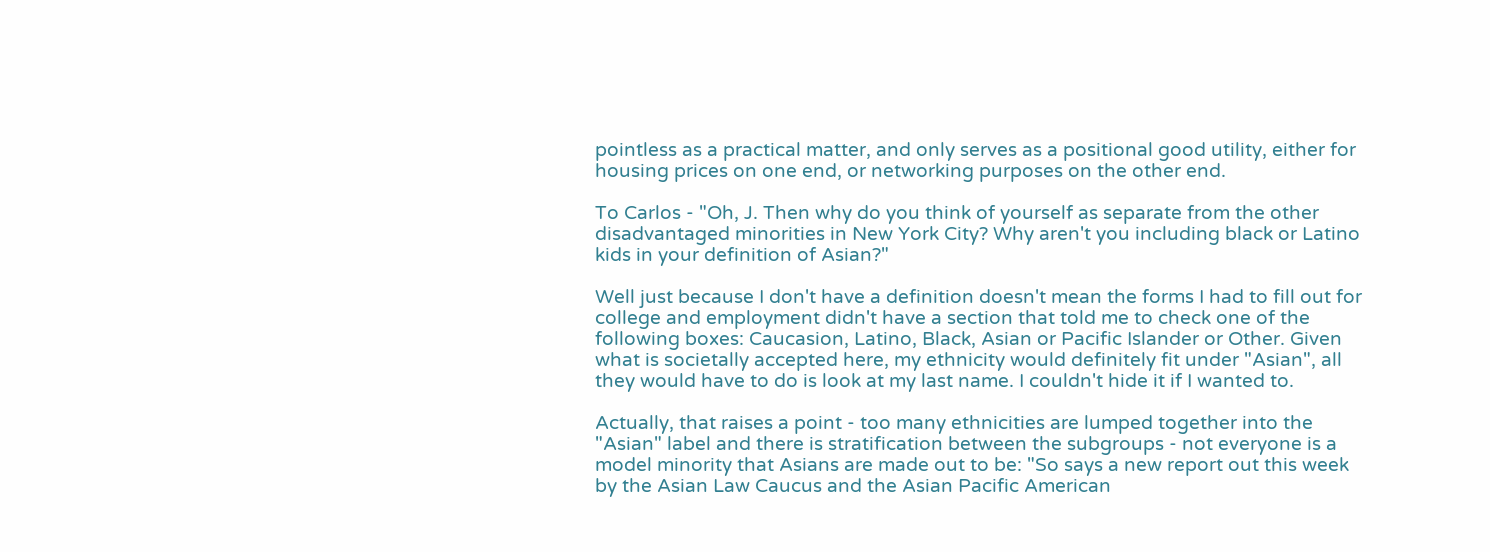pointless as a practical matter, and only serves as a positional good utility, either for housing prices on one end, or networking purposes on the other end.

To Carlos - "Oh, J. Then why do you think of yourself as separate from the other disadvantaged minorities in New York City? Why aren't you including black or Latino kids in your definition of Asian?"

Well just because I don't have a definition doesn't mean the forms I had to fill out for college and employment didn't have a section that told me to check one of the following boxes: Caucasion, Latino, Black, Asian or Pacific Islander or Other. Given what is societally accepted here, my ethnicity would definitely fit under "Asian", all they would have to do is look at my last name. I couldn't hide it if I wanted to.

Actually, that raises a point - too many ethnicities are lumped together into the "Asian" label and there is stratification between the subgroups - not everyone is a model minority that Asians are made out to be: "So says a new report out this week by the Asian Law Caucus and the Asian Pacific American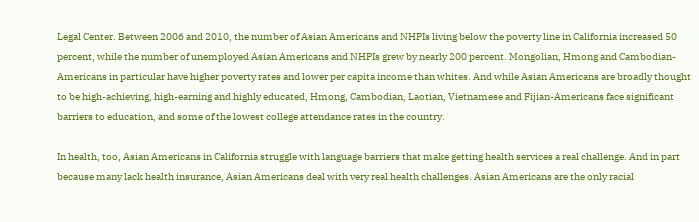Legal Center. Between 2006 and 2010, the number of Asian Americans and NHPIs living below the poverty line in California increased 50 percent, while the number of unemployed Asian Americans and NHPIs grew by nearly 200 percent. Mongolian, Hmong and Cambodian-Americans in particular have higher poverty rates and lower per capita income than whites. And while Asian Americans are broadly thought to be high-achieving, high-earning and highly educated, Hmong, Cambodian, Laotian, Vietnamese and Fijian-Americans face significant barriers to education, and some of the lowest college attendance rates in the country.

In health, too, Asian Americans in California struggle with language barriers that make getting health services a real challenge. And in part because many lack health insurance, Asian Americans deal with very real health challenges. Asian Americans are the only racial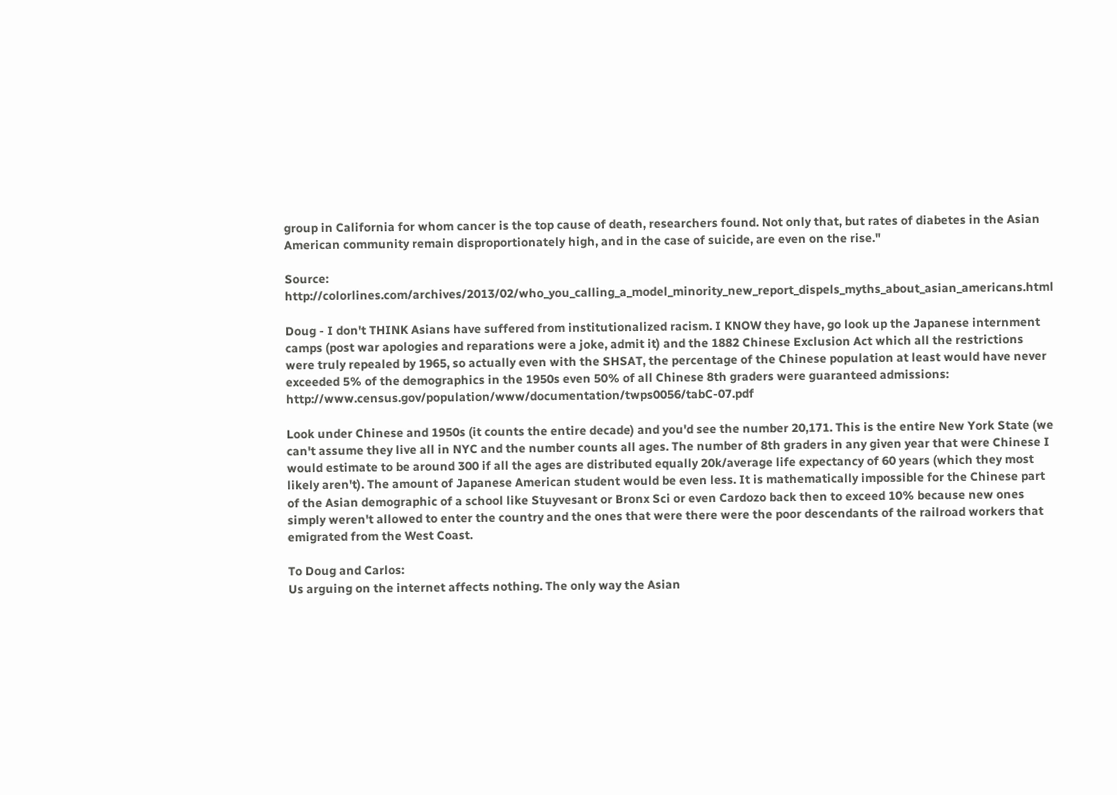group in California for whom cancer is the top cause of death, researchers found. Not only that, but rates of diabetes in the Asian American community remain disproportionately high, and in the case of suicide, are even on the rise."

Source: http://colorlines.com/archives/2013/02/who_you_calling_a_model_minority_new_report_dispels_myths_about_asian_americans.html

Doug - I don't THINK Asians have suffered from institutionalized racism. I KNOW they have, go look up the Japanese internment camps (post war apologies and reparations were a joke, admit it) and the 1882 Chinese Exclusion Act which all the restrictions were truly repealed by 1965, so actually even with the SHSAT, the percentage of the Chinese population at least would have never exceeded 5% of the demographics in the 1950s even 50% of all Chinese 8th graders were guaranteed admissions: http://www.census.gov/population/www/documentation/twps0056/tabC-07.pdf

Look under Chinese and 1950s (it counts the entire decade) and you'd see the number 20,171. This is the entire New York State (we can't assume they live all in NYC and the number counts all ages. The number of 8th graders in any given year that were Chinese I would estimate to be around 300 if all the ages are distributed equally 20k/average life expectancy of 60 years (which they most likely aren't). The amount of Japanese American student would be even less. It is mathematically impossible for the Chinese part of the Asian demographic of a school like Stuyvesant or Bronx Sci or even Cardozo back then to exceed 10% because new ones simply weren't allowed to enter the country and the ones that were there were the poor descendants of the railroad workers that emigrated from the West Coast.

To Doug and Carlos:
Us arguing on the internet affects nothing. The only way the Asian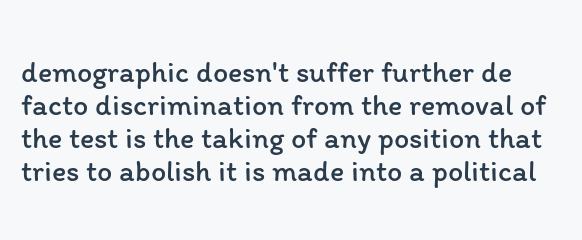demographic doesn't suffer further de facto discrimination from the removal of the test is the taking of any position that tries to abolish it is made into a political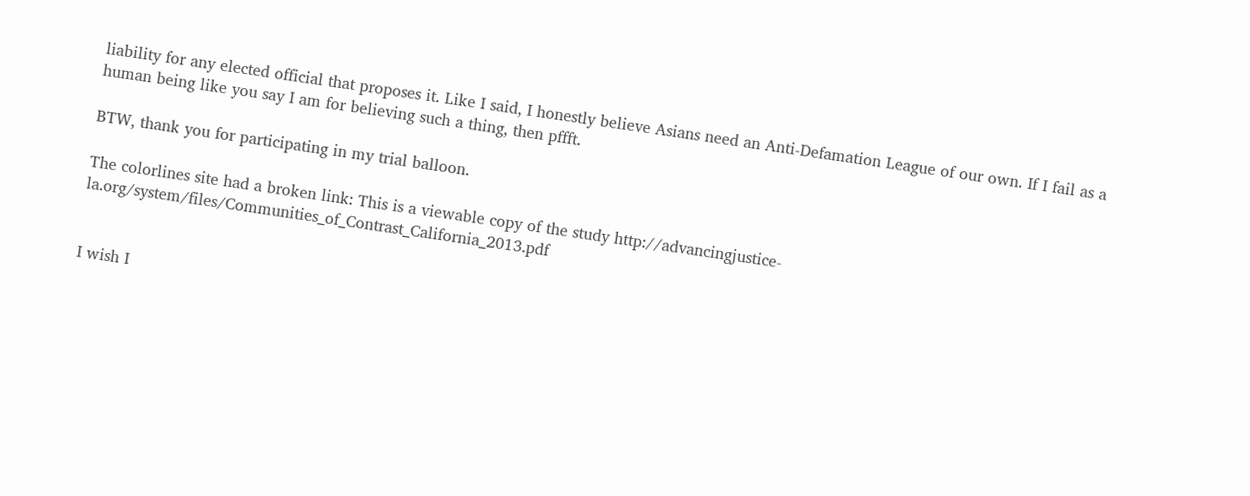liability for any elected official that proposes it. Like I said, I honestly believe Asians need an Anti-Defamation League of our own. If I fail as a human being like you say I am for believing such a thing, then pffft.

BTW, thank you for participating in my trial balloon.

The colorlines site had a broken link: This is a viewable copy of the study http://advancingjustice-la.org/system/files/Communities_of_Contrast_California_2013.pdf


I wish I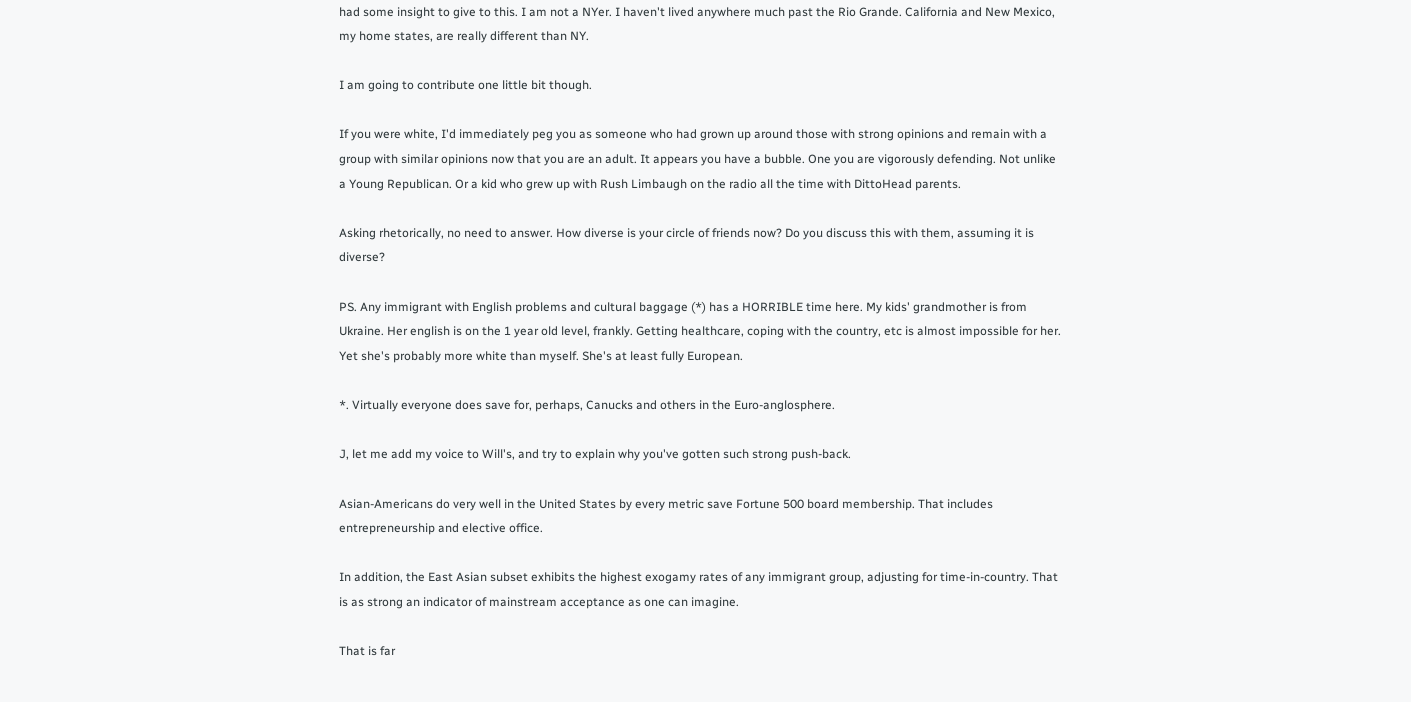had some insight to give to this. I am not a NYer. I haven't lived anywhere much past the Rio Grande. California and New Mexico, my home states, are really different than NY.

I am going to contribute one little bit though.

If you were white, I'd immediately peg you as someone who had grown up around those with strong opinions and remain with a group with similar opinions now that you are an adult. It appears you have a bubble. One you are vigorously defending. Not unlike a Young Republican. Or a kid who grew up with Rush Limbaugh on the radio all the time with DittoHead parents.

Asking rhetorically, no need to answer. How diverse is your circle of friends now? Do you discuss this with them, assuming it is diverse?

PS. Any immigrant with English problems and cultural baggage (*) has a HORRIBLE time here. My kids' grandmother is from Ukraine. Her english is on the 1 year old level, frankly. Getting healthcare, coping with the country, etc is almost impossible for her. Yet she's probably more white than myself. She's at least fully European.

*. Virtually everyone does save for, perhaps, Canucks and others in the Euro-anglosphere.

J, let me add my voice to Will's, and try to explain why you've gotten such strong push-back.

Asian-Americans do very well in the United States by every metric save Fortune 500 board membership. That includes entrepreneurship and elective office.

In addition, the East Asian subset exhibits the highest exogamy rates of any immigrant group, adjusting for time-in-country. That is as strong an indicator of mainstream acceptance as one can imagine.

That is far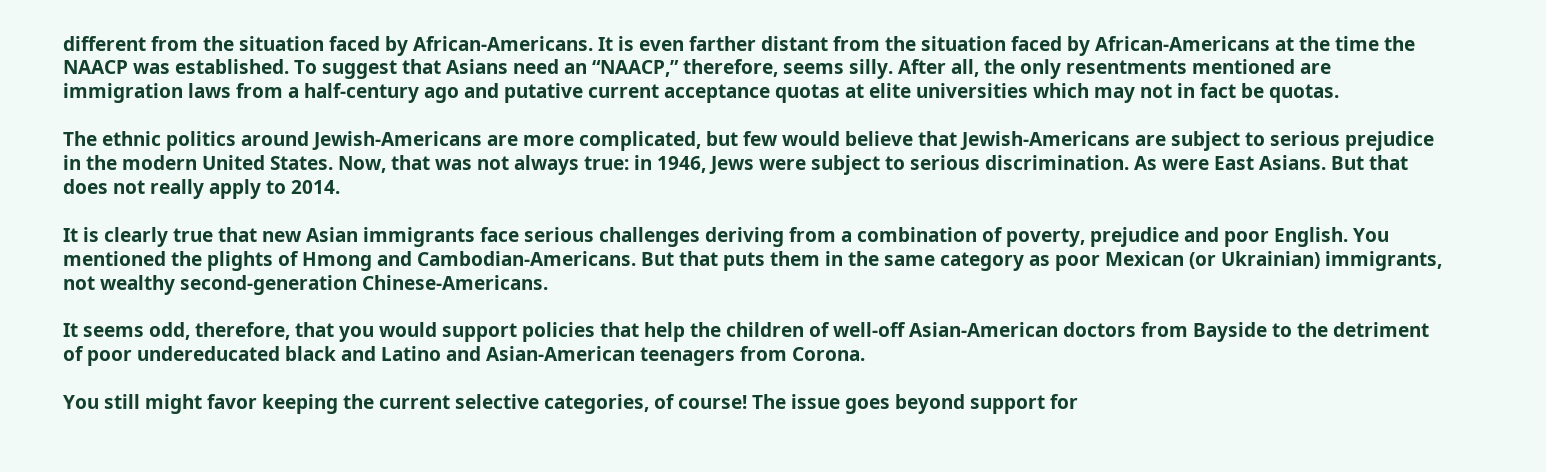different from the situation faced by African-Americans. It is even farther distant from the situation faced by African-Americans at the time the NAACP was established. To suggest that Asians need an “NAACP,” therefore, seems silly. After all, the only resentments mentioned are immigration laws from a half-century ago and putative current acceptance quotas at elite universities which may not in fact be quotas.

The ethnic politics around Jewish-Americans are more complicated, but few would believe that Jewish-Americans are subject to serious prejudice in the modern United States. Now, that was not always true: in 1946, Jews were subject to serious discrimination. As were East Asians. But that does not really apply to 2014.

It is clearly true that new Asian immigrants face serious challenges deriving from a combination of poverty, prejudice and poor English. You mentioned the plights of Hmong and Cambodian-Americans. But that puts them in the same category as poor Mexican (or Ukrainian) immigrants, not wealthy second-generation Chinese-Americans.

It seems odd, therefore, that you would support policies that help the children of well-off Asian-American doctors from Bayside to the detriment of poor undereducated black and Latino and Asian-American teenagers from Corona.

You still might favor keeping the current selective categories, of course! The issue goes beyond support for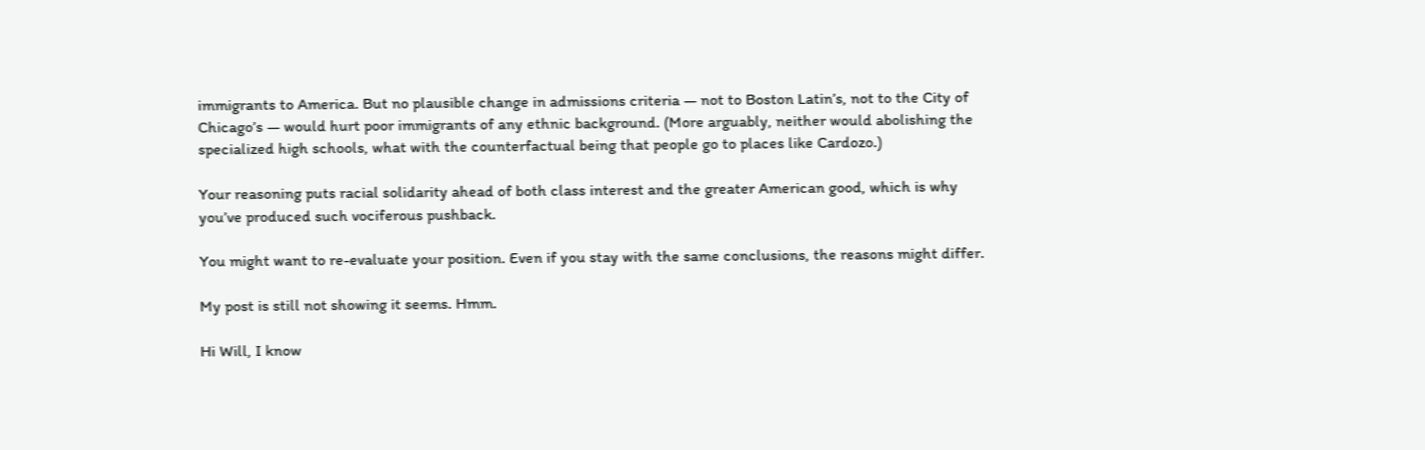immigrants to America. But no plausible change in admissions criteria — not to Boston Latin’s, not to the City of Chicago’s — would hurt poor immigrants of any ethnic background. (More arguably, neither would abolishing the specialized high schools, what with the counterfactual being that people go to places like Cardozo.)

Your reasoning puts racial solidarity ahead of both class interest and the greater American good, which is why you’ve produced such vociferous pushback.

You might want to re-evaluate your position. Even if you stay with the same conclusions, the reasons might differ.

My post is still not showing it seems. Hmm.

Hi Will, I know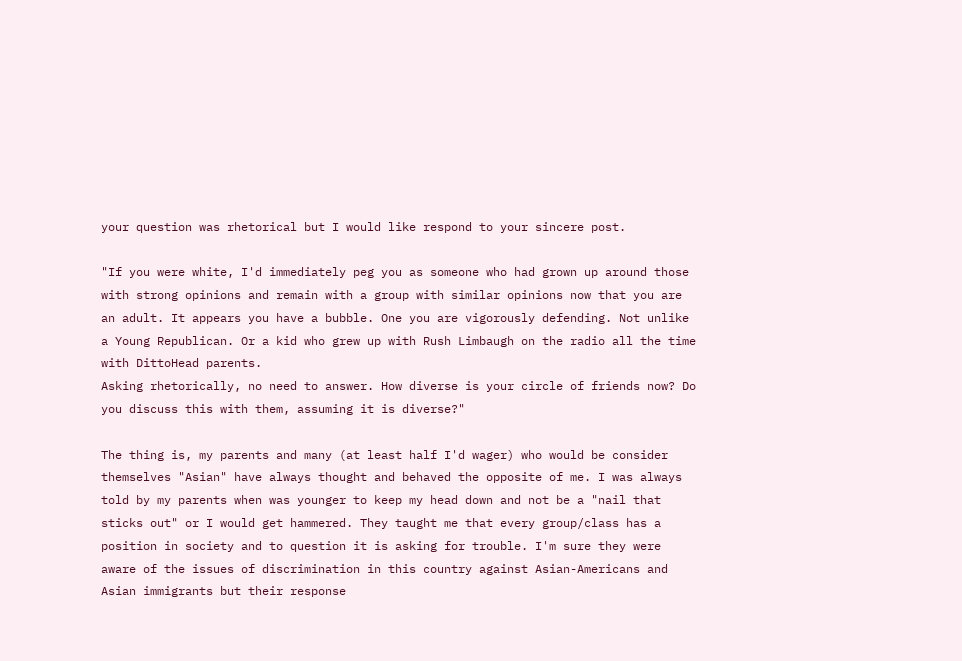your question was rhetorical but I would like respond to your sincere post.

"If you were white, I'd immediately peg you as someone who had grown up around those with strong opinions and remain with a group with similar opinions now that you are an adult. It appears you have a bubble. One you are vigorously defending. Not unlike a Young Republican. Or a kid who grew up with Rush Limbaugh on the radio all the time with DittoHead parents.
Asking rhetorically, no need to answer. How diverse is your circle of friends now? Do you discuss this with them, assuming it is diverse?"

The thing is, my parents and many (at least half I'd wager) who would be consider themselves "Asian" have always thought and behaved the opposite of me. I was always told by my parents when was younger to keep my head down and not be a "nail that sticks out" or I would get hammered. They taught me that every group/class has a position in society and to question it is asking for trouble. I'm sure they were aware of the issues of discrimination in this country against Asian-Americans and Asian immigrants but their response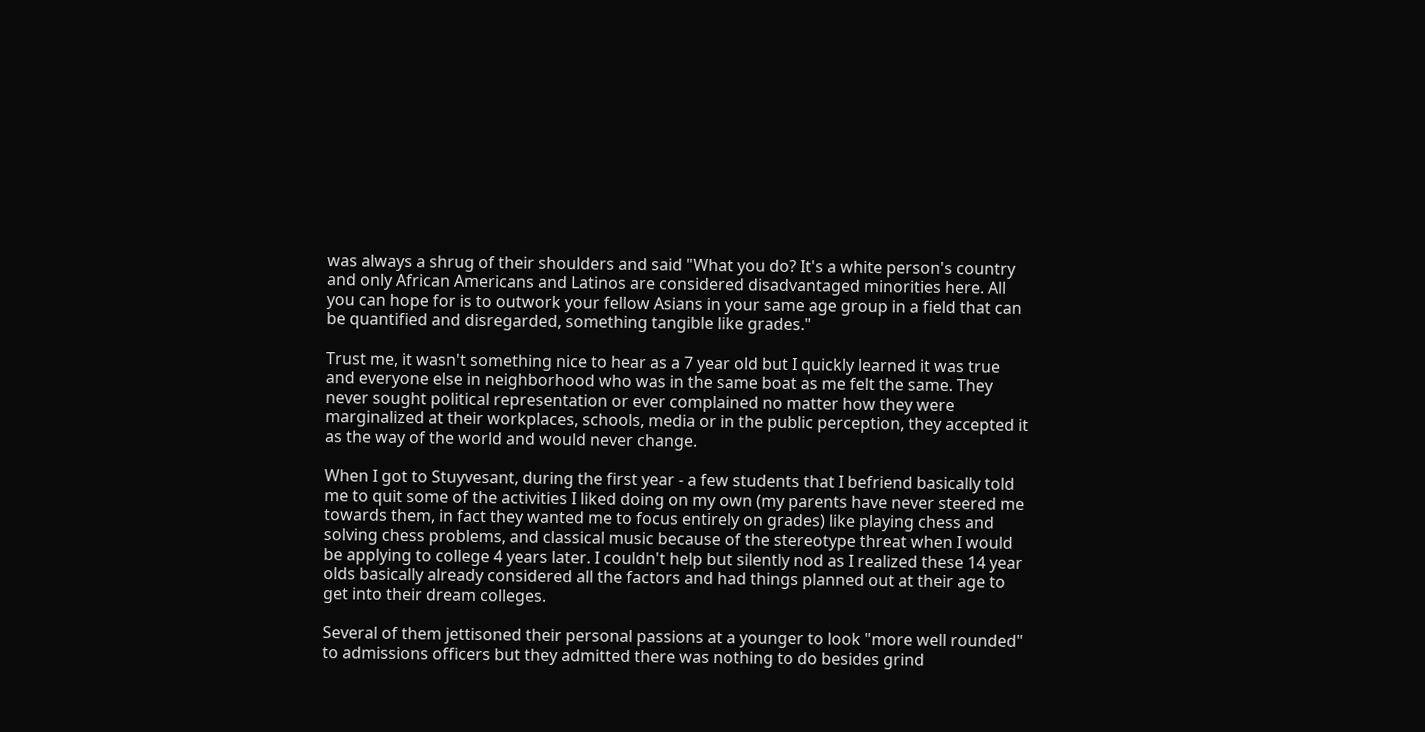was always a shrug of their shoulders and said "What you do? It's a white person's country and only African Americans and Latinos are considered disadvantaged minorities here. All you can hope for is to outwork your fellow Asians in your same age group in a field that can be quantified and disregarded, something tangible like grades."

Trust me, it wasn't something nice to hear as a 7 year old but I quickly learned it was true and everyone else in neighborhood who was in the same boat as me felt the same. They never sought political representation or ever complained no matter how they were marginalized at their workplaces, schools, media or in the public perception, they accepted it as the way of the world and would never change.

When I got to Stuyvesant, during the first year - a few students that I befriend basically told me to quit some of the activities I liked doing on my own (my parents have never steered me towards them, in fact they wanted me to focus entirely on grades) like playing chess and solving chess problems, and classical music because of the stereotype threat when I would be applying to college 4 years later. I couldn't help but silently nod as I realized these 14 year olds basically already considered all the factors and had things planned out at their age to get into their dream colleges.

Several of them jettisoned their personal passions at a younger to look "more well rounded" to admissions officers but they admitted there was nothing to do besides grind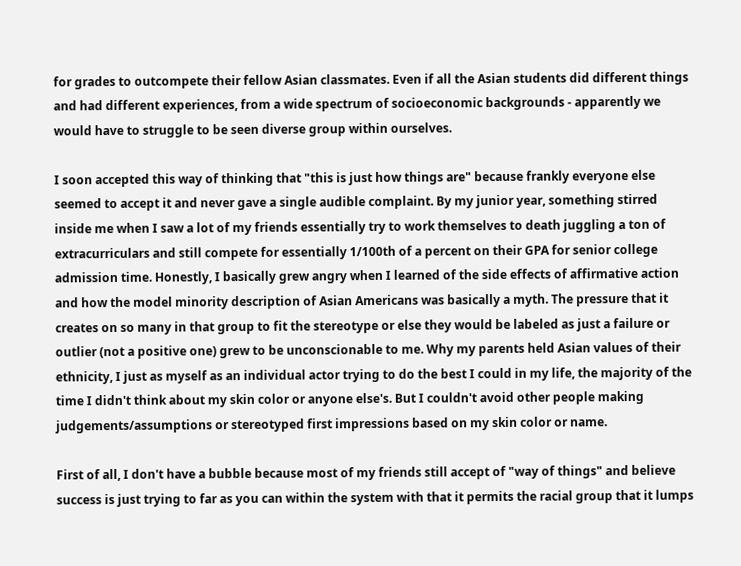for grades to outcompete their fellow Asian classmates. Even if all the Asian students did different things and had different experiences, from a wide spectrum of socioeconomic backgrounds - apparently we would have to struggle to be seen diverse group within ourselves.

I soon accepted this way of thinking that "this is just how things are" because frankly everyone else seemed to accept it and never gave a single audible complaint. By my junior year, something stirred inside me when I saw a lot of my friends essentially try to work themselves to death juggling a ton of extracurriculars and still compete for essentially 1/100th of a percent on their GPA for senior college admission time. Honestly, I basically grew angry when I learned of the side effects of affirmative action and how the model minority description of Asian Americans was basically a myth. The pressure that it creates on so many in that group to fit the stereotype or else they would be labeled as just a failure or outlier (not a positive one) grew to be unconscionable to me. Why my parents held Asian values of their ethnicity, I just as myself as an individual actor trying to do the best I could in my life, the majority of the time I didn't think about my skin color or anyone else's. But I couldn't avoid other people making judgements/assumptions or stereotyped first impressions based on my skin color or name.

First of all, I don't have a bubble because most of my friends still accept of "way of things" and believe success is just trying to far as you can within the system with that it permits the racial group that it lumps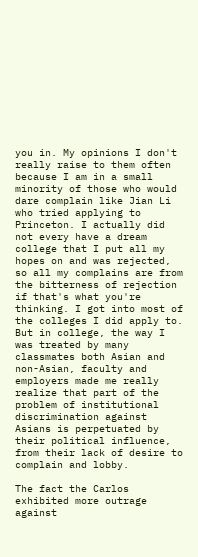you in. My opinions I don't really raise to them often because I am in a small minority of those who would dare complain like Jian Li who tried applying to Princeton. I actually did not every have a dream college that I put all my hopes on and was rejected, so all my complains are from the bitterness of rejection if that's what you're thinking. I got into most of the colleges I did apply to. But in college, the way I was treated by many classmates both Asian and non-Asian, faculty and employers made me really realize that part of the problem of institutional discrimination against Asians is perpetuated by their political influence, from their lack of desire to complain and lobby.

The fact the Carlos exhibited more outrage against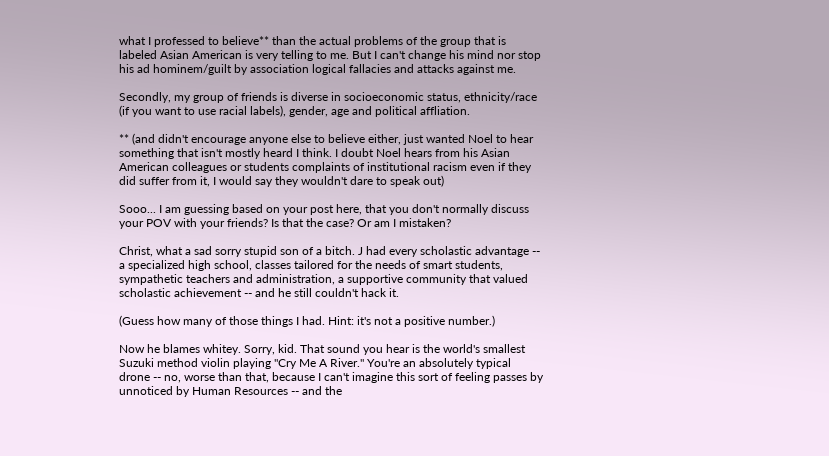what I professed to believe** than the actual problems of the group that is labeled Asian American is very telling to me. But I can't change his mind nor stop his ad hominem/guilt by association logical fallacies and attacks against me.

Secondly, my group of friends is diverse in socioeconomic status, ethnicity/race (if you want to use racial labels), gender, age and political affliation.

** (and didn't encourage anyone else to believe either, just wanted Noel to hear something that isn't mostly heard I think. I doubt Noel hears from his Asian American colleagues or students complaints of institutional racism even if they did suffer from it, I would say they wouldn't dare to speak out)

Sooo... I am guessing based on your post here, that you don't normally discuss your POV with your friends? Is that the case? Or am I mistaken?

Christ, what a sad sorry stupid son of a bitch. J had every scholastic advantage -- a specialized high school, classes tailored for the needs of smart students, sympathetic teachers and administration, a supportive community that valued scholastic achievement -- and he still couldn't hack it.

(Guess how many of those things I had. Hint: it's not a positive number.)

Now he blames whitey. Sorry, kid. That sound you hear is the world's smallest Suzuki method violin playing "Cry Me A River." You're an absolutely typical drone -- no, worse than that, because I can't imagine this sort of feeling passes by unnoticed by Human Resources -- and the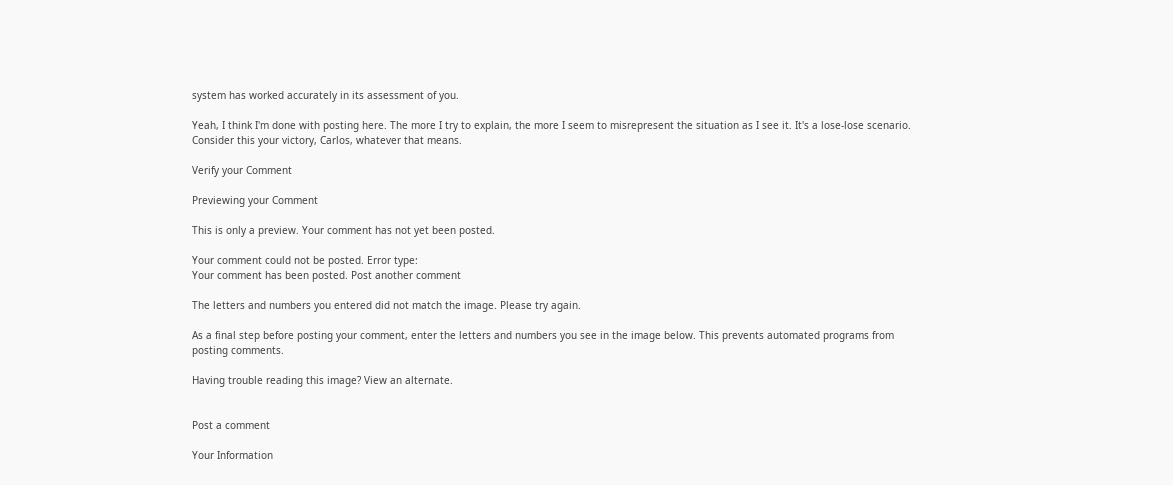system has worked accurately in its assessment of you.

Yeah, I think I'm done with posting here. The more I try to explain, the more I seem to misrepresent the situation as I see it. It's a lose-lose scenario. Consider this your victory, Carlos, whatever that means.

Verify your Comment

Previewing your Comment

This is only a preview. Your comment has not yet been posted.

Your comment could not be posted. Error type:
Your comment has been posted. Post another comment

The letters and numbers you entered did not match the image. Please try again.

As a final step before posting your comment, enter the letters and numbers you see in the image below. This prevents automated programs from posting comments.

Having trouble reading this image? View an alternate.


Post a comment

Your Information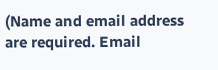(Name and email address are required. Email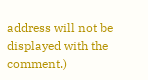address will not be displayed with the comment.)